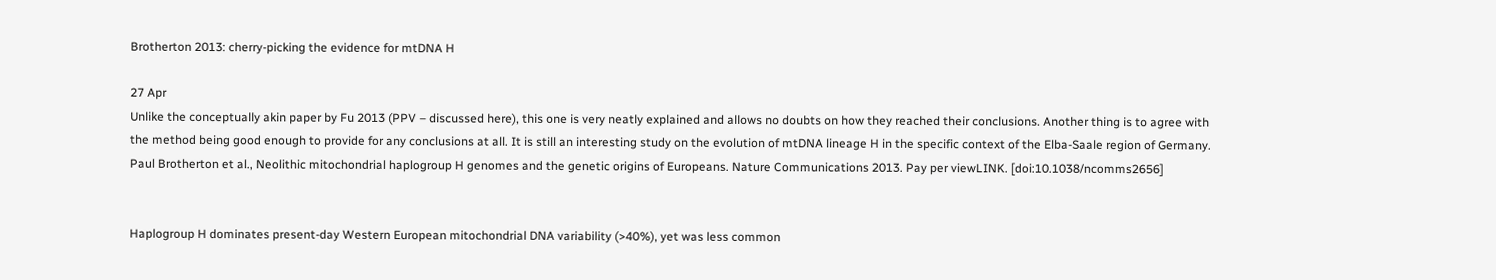Brotherton 2013: cherry-picking the evidence for mtDNA H

27 Apr
Unlike the conceptually akin paper by Fu 2013 (PPV – discussed here), this one is very neatly explained and allows no doubts on how they reached their conclusions. Another thing is to agree with the method being good enough to provide for any conclusions at all. It is still an interesting study on the evolution of mtDNA lineage H in the specific context of the Elba-Saale region of Germany.
Paul Brotherton et al., Neolithic mitochondrial haplogroup H genomes and the genetic origins of Europeans. Nature Communications 2013. Pay per viewLINK. [doi:10.1038/ncomms2656]


Haplogroup H dominates present-day Western European mitochondrial DNA variability (>40%), yet was less common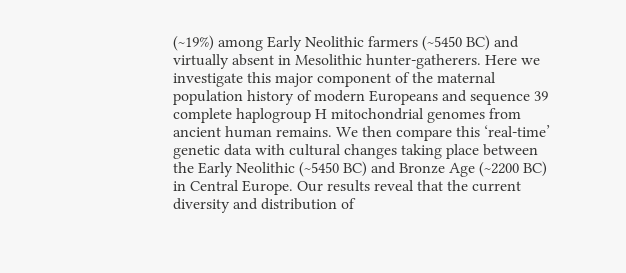(~19%) among Early Neolithic farmers (~5450 BC) and virtually absent in Mesolithic hunter-gatherers. Here we investigate this major component of the maternal population history of modern Europeans and sequence 39 complete haplogroup H mitochondrial genomes from ancient human remains. We then compare this ‘real-time’ genetic data with cultural changes taking place between the Early Neolithic (~5450 BC) and Bronze Age (~2200 BC) in Central Europe. Our results reveal that the current diversity and distribution of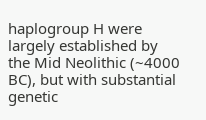haplogroup H were largely established by the Mid Neolithic (~4000 BC), but with substantial genetic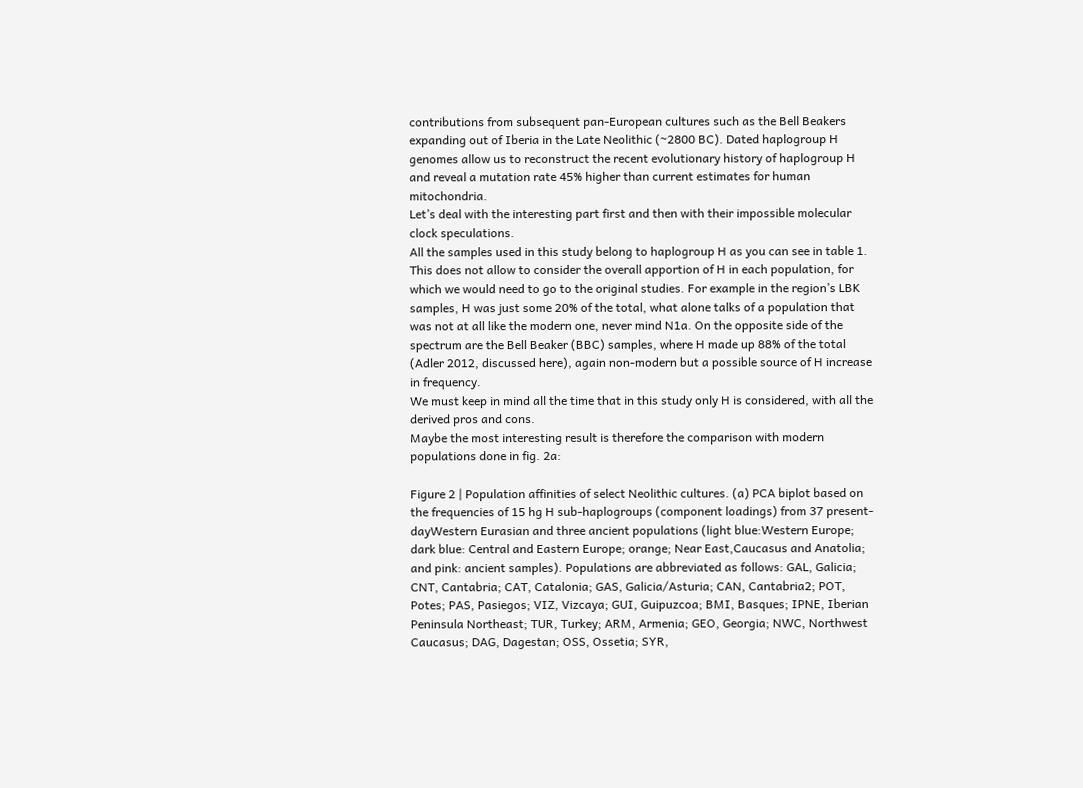contributions from subsequent pan-European cultures such as the Bell Beakers expanding out of Iberia in the Late Neolithic (~2800 BC). Dated haplogroup H genomes allow us to reconstruct the recent evolutionary history of haplogroup H and reveal a mutation rate 45% higher than current estimates for human mitochondria.
Let’s deal with the interesting part first and then with their impossible molecular clock speculations.
All the samples used in this study belong to haplogroup H as you can see in table 1. This does not allow to consider the overall apportion of H in each population, for which we would need to go to the original studies. For example in the region’s LBK samples, H was just some 20% of the total, what alone talks of a population that was not at all like the modern one, never mind N1a. On the opposite side of the spectrum are the Bell Beaker (BBC) samples, where H made up 88% of the total (Adler 2012, discussed here), again non-modern but a possible source of H increase in frequency.
We must keep in mind all the time that in this study only H is considered, with all the derived pros and cons.
Maybe the most interesting result is therefore the comparison with modern populations done in fig. 2a:

Figure 2 | Population affinities of select Neolithic cultures. (a) PCA biplot based on the frequencies of 15 hg H sub-haplogroups (component loadings) from 37 present-dayWestern Eurasian and three ancient populations (light blue:Western Europe; dark blue: Central and Eastern Europe; orange; Near East,Caucasus and Anatolia; and pink: ancient samples). Populations are abbreviated as follows: GAL, Galicia; CNT, Cantabria; CAT, Catalonia; GAS, Galicia/Asturia; CAN, Cantabria2; POT, Potes; PAS, Pasiegos; VIZ, Vizcaya; GUI, Guipuzcoa; BMI, Basques; IPNE, Iberian Peninsula Northeast; TUR, Turkey; ARM, Armenia; GEO, Georgia; NWC, Northwest Caucasus; DAG, Dagestan; OSS, Ossetia; SYR,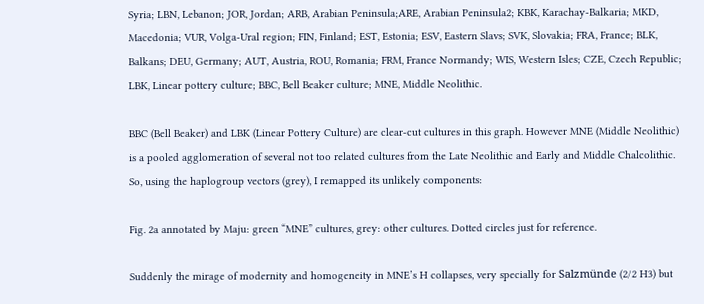Syria; LBN, Lebanon; JOR, Jordan; ARB, Arabian Peninsula;ARE, Arabian Peninsula2; KBK, Karachay-Balkaria; MKD, Macedonia; VUR, Volga-Ural region; FIN, Finland; EST, Estonia; ESV, Eastern Slavs; SVK, Slovakia; FRA, France; BLK, Balkans; DEU, Germany; AUT, Austria, ROU, Romania; FRM, France Normandy; WIS, Western Isles; CZE, Czech Republic; LBK, Linear pottery culture; BBC, Bell Beaker culture; MNE, Middle Neolithic.

BBC (Bell Beaker) and LBK (Linear Pottery Culture) are clear-cut cultures in this graph. However MNE (Middle Neolithic) is a pooled agglomeration of several not too related cultures from the Late Neolithic and Early and Middle Chalcolithic. So, using the haplogroup vectors (grey), I remapped its unlikely components:

Fig. 2a annotated by Maju: green “MNE” cultures, grey: other cultures. Dotted circles just for reference.

Suddenly the mirage of modernity and homogeneity in MNE’s H collapses, very specially for Salzmünde (2/2 H3) but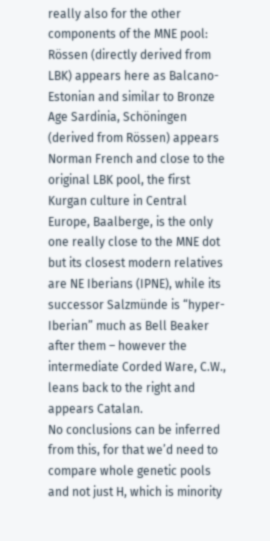really also for the other components of the MNE pool: Rössen (directly derived from LBK) appears here as Balcano-Estonian and similar to Bronze Age Sardinia, Schöningen (derived from Rössen) appears Norman French and close to the original LBK pool, the first Kurgan culture in Central Europe, Baalberge, is the only one really close to the MNE dot but its closest modern relatives are NE Iberians (IPNE), while its successor Salzmünde is “hyper-Iberian” much as Bell Beaker after them – however the intermediate Corded Ware, C.W., leans back to the right and appears Catalan.
No conclusions can be inferred from this, for that we’d need to compare whole genetic pools and not just H, which is minority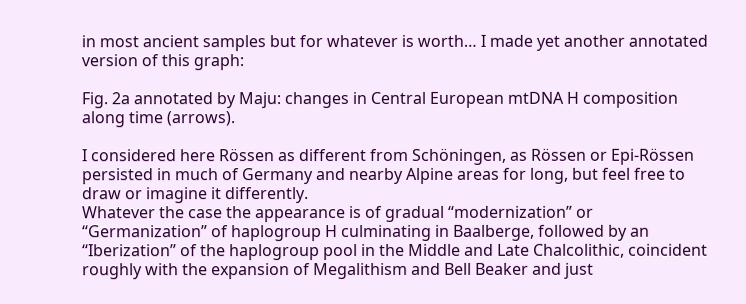in most ancient samples but for whatever is worth… I made yet another annotated version of this graph:

Fig. 2a annotated by Maju: changes in Central European mtDNA H composition along time (arrows).

I considered here Rössen as different from Schöningen, as Rössen or Epi-Rössen persisted in much of Germany and nearby Alpine areas for long, but feel free to draw or imagine it differently.
Whatever the case the appearance is of gradual “modernization” or “Germanization” of haplogroup H culminating in Baalberge, followed by an “Iberization” of the haplogroup pool in the Middle and Late Chalcolithic, coincident roughly with the expansion of Megalithism and Bell Beaker and just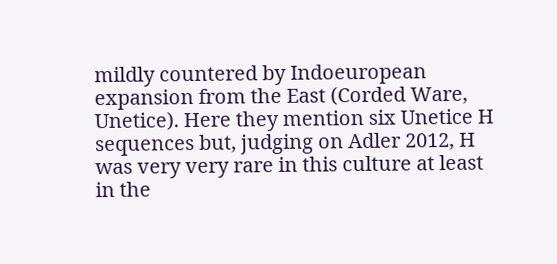mildly countered by Indoeuropean expansion from the East (Corded Ware, Unetice). Here they mention six Unetice H sequences but, judging on Adler 2012, H was very very rare in this culture at least in the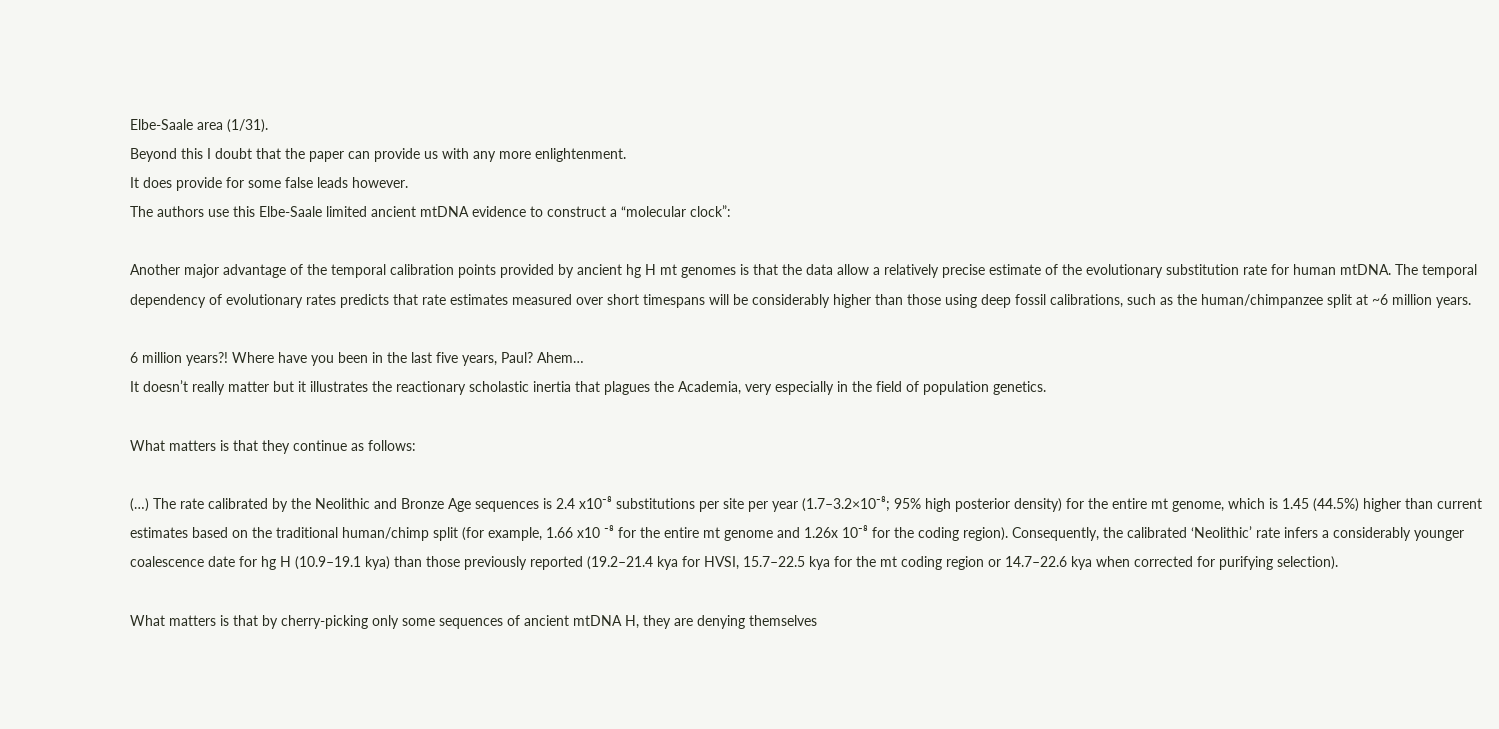Elbe-Saale area (1/31).
Beyond this I doubt that the paper can provide us with any more enlightenment.
It does provide for some false leads however.
The authors use this Elbe-Saale limited ancient mtDNA evidence to construct a “molecular clock”:

Another major advantage of the temporal calibration points provided by ancient hg H mt genomes is that the data allow a relatively precise estimate of the evolutionary substitution rate for human mtDNA. The temporal dependency of evolutionary rates predicts that rate estimates measured over short timespans will be considerably higher than those using deep fossil calibrations, such as the human/chimpanzee split at ~6 million years.

6 million years?! Where have you been in the last five years, Paul? Ahem…
It doesn’t really matter but it illustrates the reactionary scholastic inertia that plagues the Academia, very especially in the field of population genetics.

What matters is that they continue as follows:

(…) The rate calibrated by the Neolithic and Bronze Age sequences is 2.4 x10⁻⁸ substitutions per site per year (1.7–3.2×10⁻⁸; 95% high posterior density) for the entire mt genome, which is 1.45 (44.5%) higher than current estimates based on the traditional human/chimp split (for example, 1.66 x10 ⁻⁸ for the entire mt genome and 1.26x 10⁻⁸ for the coding region). Consequently, the calibrated ‘Neolithic’ rate infers a considerably younger coalescence date for hg H (10.9–19.1 kya) than those previously reported (19.2–21.4 kya for HVSI, 15.7–22.5 kya for the mt coding region or 14.7–22.6 kya when corrected for purifying selection).

What matters is that by cherry-picking only some sequences of ancient mtDNA H, they are denying themselves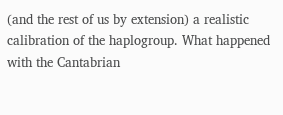(and the rest of us by extension) a realistic calibration of the haplogroup. What happened with the Cantabrian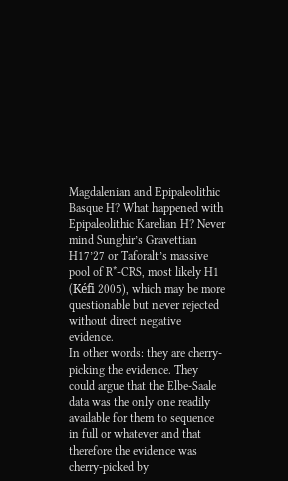Magdalenian and Epipaleolithic Basque H? What happened with Epipaleolithic Karelian H? Never mind Sunghir’s Gravettian H17’27 or Taforalt’s massive pool of R*-CRS, most likely H1 (Kéfi 2005), which may be more questionable but never rejected without direct negative evidence.
In other words: they are cherry-picking the evidence. They could argue that the Elbe-Saale data was the only one readily available for them to sequence in full or whatever and that therefore the evidence was cherry-picked by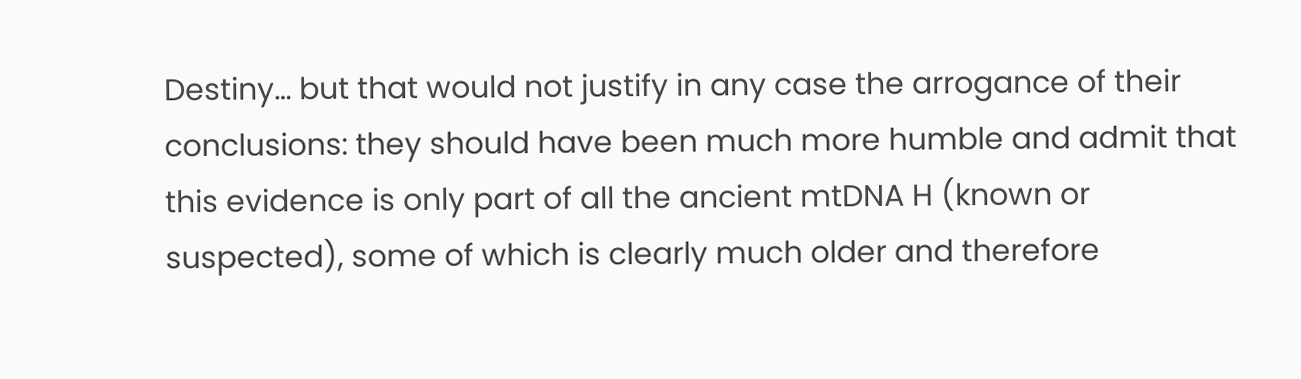Destiny… but that would not justify in any case the arrogance of their conclusions: they should have been much more humble and admit that this evidence is only part of all the ancient mtDNA H (known or suspected), some of which is clearly much older and therefore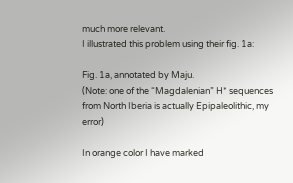much more relevant.
I illustrated this problem using their fig. 1a:

Fig. 1a, annotated by Maju.
(Note: one of the “Magdalenian” H* sequences from North Iberia is actually Epipaleolithic, my error)

In orange color I have marked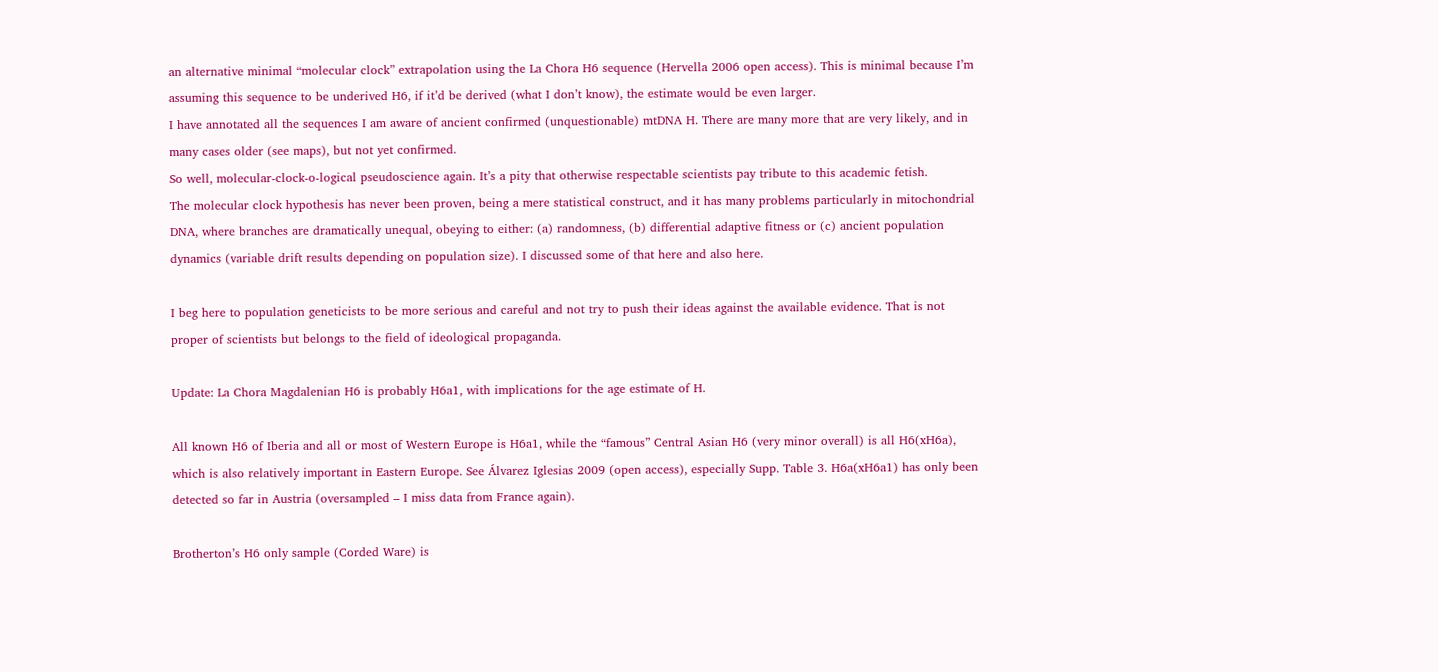an alternative minimal “molecular clock” extrapolation using the La Chora H6 sequence (Hervella 2006 open access). This is minimal because I’m assuming this sequence to be underived H6, if it’d be derived (what I don’t know), the estimate would be even larger.
I have annotated all the sequences I am aware of ancient confirmed (unquestionable) mtDNA H. There are many more that are very likely, and in many cases older (see maps), but not yet confirmed.
So well, molecular-clock-o-logical pseudoscience again. It’s a pity that otherwise respectable scientists pay tribute to this academic fetish.
The molecular clock hypothesis has never been proven, being a mere statistical construct, and it has many problems particularly in mitochondrial DNA, where branches are dramatically unequal, obeying to either: (a) randomness, (b) differential adaptive fitness or (c) ancient population dynamics (variable drift results depending on population size). I discussed some of that here and also here.

I beg here to population geneticists to be more serious and careful and not try to push their ideas against the available evidence. That is not proper of scientists but belongs to the field of ideological propaganda.

Update: La Chora Magdalenian H6 is probably H6a1, with implications for the age estimate of H.

All known H6 of Iberia and all or most of Western Europe is H6a1, while the “famous” Central Asian H6 (very minor overall) is all H6(xH6a), which is also relatively important in Eastern Europe. See Álvarez Iglesias 2009 (open access), especially Supp. Table 3. H6a(xH6a1) has only been detected so far in Austria (oversampled – I miss data from France again).

Brotherton’s H6 only sample (Corded Ware) is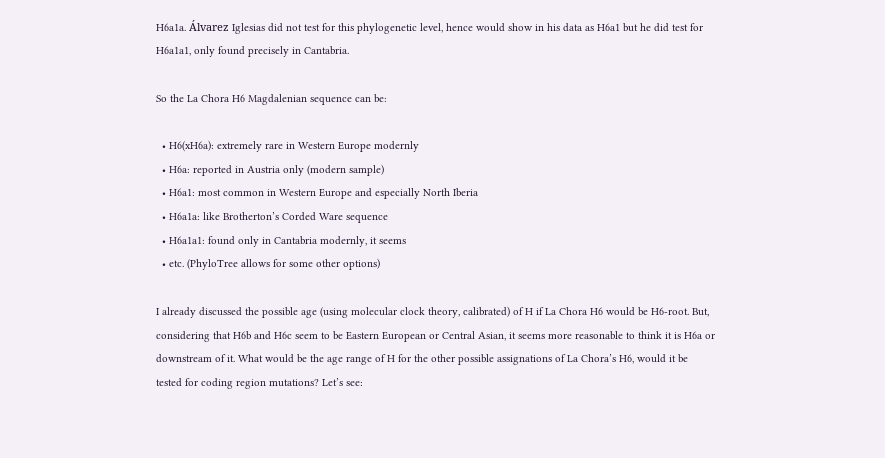H6a1a. Álvarez Iglesias did not test for this phylogenetic level, hence would show in his data as H6a1 but he did test for H6a1a1, only found precisely in Cantabria.

So the La Chora H6 Magdalenian sequence can be:

  • H6(xH6a): extremely rare in Western Europe modernly
  • H6a: reported in Austria only (modern sample)
  • H6a1: most common in Western Europe and especially North Iberia
  • H6a1a: like Brotherton’s Corded Ware sequence
  • H6a1a1: found only in Cantabria modernly, it seems
  • etc. (PhyloTree allows for some other options)

I already discussed the possible age (using molecular clock theory, calibrated) of H if La Chora H6 would be H6-root. But, considering that H6b and H6c seem to be Eastern European or Central Asian, it seems more reasonable to think it is H6a or downstream of it. What would be the age range of H for the other possible assignations of La Chora’s H6, would it be tested for coding region mutations? Let’s see: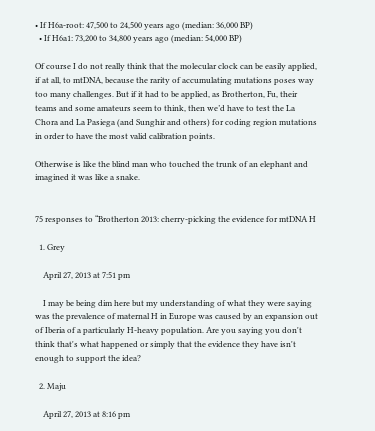• If H6a-root: 47,500 to 24,500 years ago (median: 36,000 BP)
  • If H6a1: 73,200 to 34,800 years ago (median: 54,000 BP)

Of course I do not really think that the molecular clock can be easily applied, if at all, to mtDNA, because the rarity of accumulating mutations poses way too many challenges. But if it had to be applied, as Brotherton, Fu, their teams and some amateurs seem to think, then we’d have to test the La Chora and La Pasiega (and Sunghir and others) for coding region mutations in order to have the most valid calibration points.

Otherwise is like the blind man who touched the trunk of an elephant and imagined it was like a snake.


75 responses to “Brotherton 2013: cherry-picking the evidence for mtDNA H

  1. Grey

    April 27, 2013 at 7:51 pm

    I may be being dim here but my understanding of what they were saying was the prevalence of maternal H in Europe was caused by an expansion out of Iberia of a particularly H-heavy population. Are you saying you don't think that's what happened or simply that the evidence they have isn't enough to support the idea?

  2. Maju

    April 27, 2013 at 8:16 pm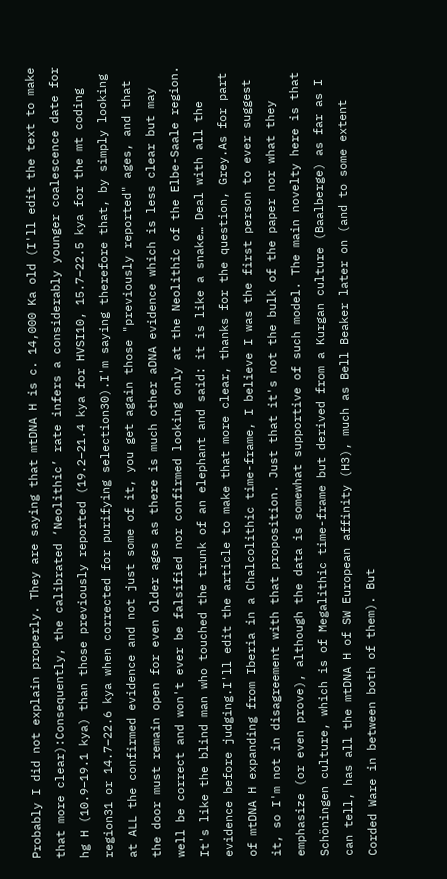Probably I did not explain properly. They are saying that mtDNA H is c. 14,000 Ka old (I'll edit the text to make that more clear):Consequently, the calibrated ‘Neolithic’ rate infers a considerably younger coalescence date for hg H (10.9–19.1 kya) than those previously reported (19.2–21.4 kya for HVSI10, 15.7–22.5 kya for the mt coding region31 or 14.7–22.6 kya when corrected for purifying selection30).I'm saying therefore that, by simply looking at ALL the confirmed evidence and not just some of it, you get again those "previously reported" ages, and that the door must remain open for even older ages as there is much other aDNA evidence which is less clear but may well be correct and won't ever be falsified nor confirmed looking only at the Neolithic of the Elbe-Saale region. It's like the blind man who touched the trunk of an elephant and said: it is like a snake… Deal with all the evidence before judging.I'll edit the article to make that more clear, thanks for the question, Grey.As for part of mtDNA H expanding from Iberia in a Chalcolithic time-frame, I believe I was the first person to ever suggest it, so I'm not in disagreement with that proposition. Just that it's not the bulk of the paper nor what they emphasize (or even prove), although the data is somewhat supportive of such model. The main novelty here is that Schöningen culture, which is of Megalithic time-frame but derived from a Kurgan culture (Baalberge) as far as I can tell, has all the mtDNA H of SW European affinity (H3), much as Bell Beaker later on (and to some extent Corded Ware in between both of them). But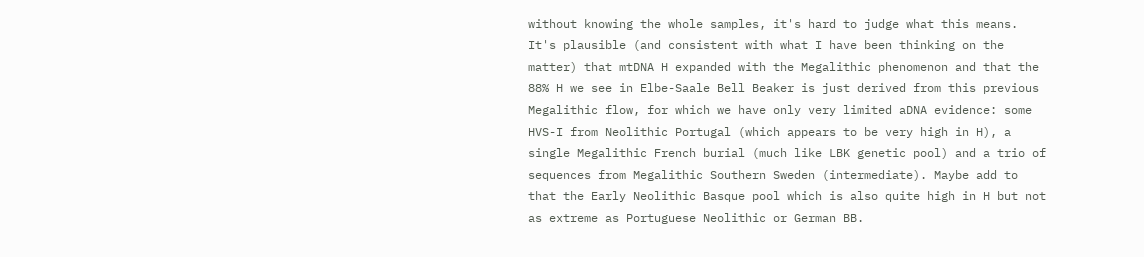without knowing the whole samples, it's hard to judge what this means. It's plausible (and consistent with what I have been thinking on the matter) that mtDNA H expanded with the Megalithic phenomenon and that the 88% H we see in Elbe-Saale Bell Beaker is just derived from this previous Megalithic flow, for which we have only very limited aDNA evidence: some HVS-I from Neolithic Portugal (which appears to be very high in H), a single Megalithic French burial (much like LBK genetic pool) and a trio of sequences from Megalithic Southern Sweden (intermediate). Maybe add to that the Early Neolithic Basque pool which is also quite high in H but not as extreme as Portuguese Neolithic or German BB.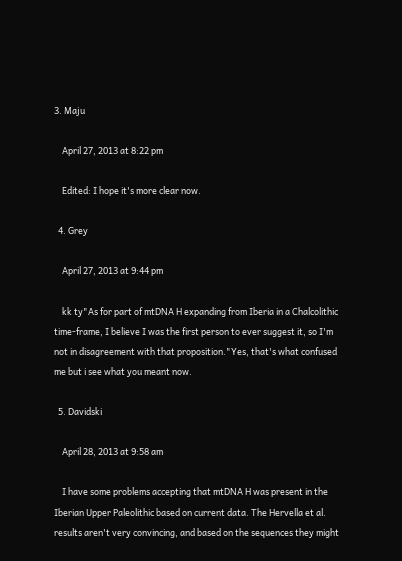3. Maju

    April 27, 2013 at 8:22 pm

    Edited: I hope it's more clear now.

  4. Grey

    April 27, 2013 at 9:44 pm

    kk ty"As for part of mtDNA H expanding from Iberia in a Chalcolithic time-frame, I believe I was the first person to ever suggest it, so I'm not in disagreement with that proposition."Yes, that's what confused me but i see what you meant now.

  5. Davidski

    April 28, 2013 at 9:58 am

    I have some problems accepting that mtDNA H was present in the Iberian Upper Paleolithic based on current data. The Hervella et al. results aren't very convincing, and based on the sequences they might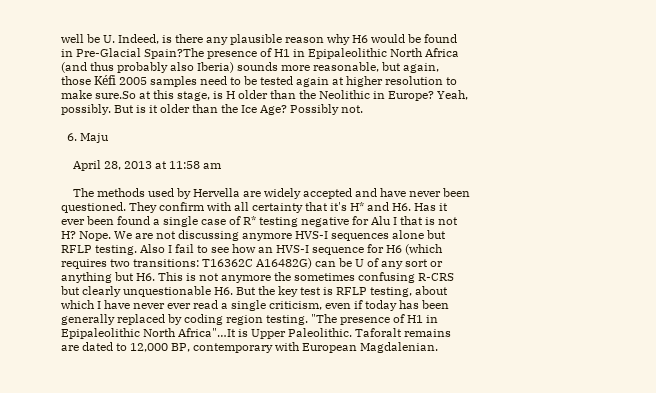well be U. Indeed, is there any plausible reason why H6 would be found in Pre-Glacial Spain?The presence of H1 in Epipaleolithic North Africa (and thus probably also Iberia) sounds more reasonable, but again, those Kéfi 2005 samples need to be tested again at higher resolution to make sure.So at this stage, is H older than the Neolithic in Europe? Yeah, possibly. But is it older than the Ice Age? Possibly not.

  6. Maju

    April 28, 2013 at 11:58 am

    The methods used by Hervella are widely accepted and have never been questioned. They confirm with all certainty that it's H* and H6. Has it ever been found a single case of R* testing negative for Alu I that is not H? Nope. We are not discussing anymore HVS-I sequences alone but RFLP testing. Also I fail to see how an HVS-I sequence for H6 (which requires two transitions: T16362C A16482G) can be U of any sort or anything but H6. This is not anymore the sometimes confusing R-CRS but clearly unquestionable H6. But the key test is RFLP testing, about which I have never ever read a single criticism, even if today has been generally replaced by coding region testing. "The presence of H1 in Epipaleolithic North Africa"…It is Upper Paleolithic. Taforalt remains are dated to 12,000 BP, contemporary with European Magdalenian.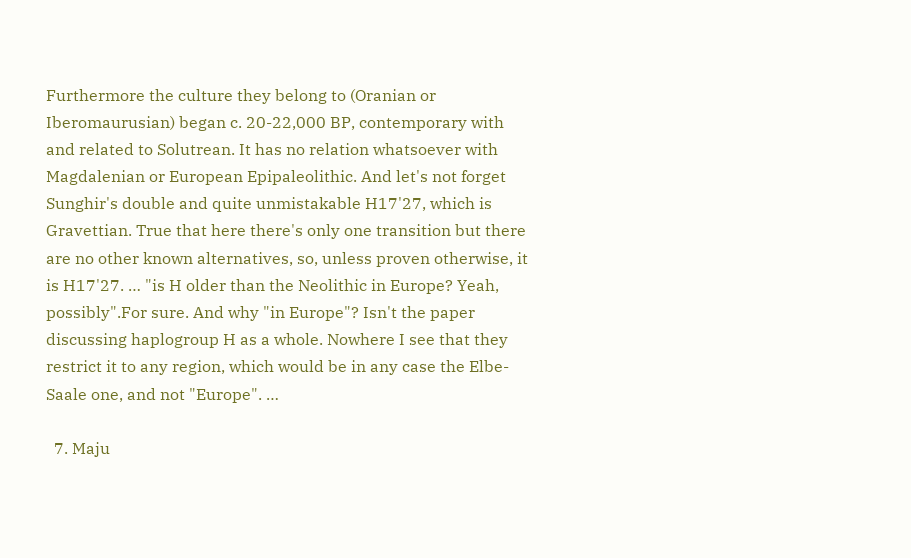Furthermore the culture they belong to (Oranian or Iberomaurusian) began c. 20-22,000 BP, contemporary with and related to Solutrean. It has no relation whatsoever with Magdalenian or European Epipaleolithic. And let's not forget Sunghir's double and quite unmistakable H17'27, which is Gravettian. True that here there's only one transition but there are no other known alternatives, so, unless proven otherwise, it is H17'27. … "is H older than the Neolithic in Europe? Yeah, possibly".For sure. And why "in Europe"? Isn't the paper discussing haplogroup H as a whole. Nowhere I see that they restrict it to any region, which would be in any case the Elbe-Saale one, and not "Europe". …

  7. Maju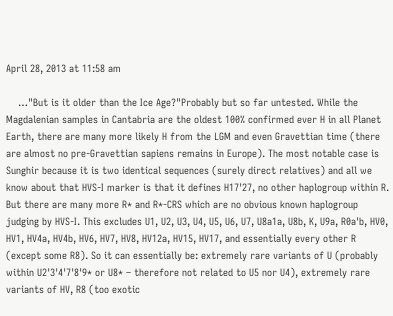April 28, 2013 at 11:58 am

    …"But is it older than the Ice Age?"Probably but so far untested. While the Magdalenian samples in Cantabria are the oldest 100% confirmed ever H in all Planet Earth, there are many more likely H from the LGM and even Gravettian time (there are almost no pre-Gravettian sapiens remains in Europe). The most notable case is Sunghir because it is two identical sequences (surely direct relatives) and all we know about that HVS-I marker is that it defines H17'27, no other haplogroup within R. But there are many more R* and R*-CRS which are no obvious known haplogroup judging by HVS-I. This excludes U1, U2, U3, U4, U5, U6, U7, U8a1a, U8b, K, U9a, R0a'b, HV0, HV1, HV4a, HV4b, HV6, HV7, HV8, HV12a, HV15, HV17, and essentially every other R (except some R8). So it can essentially be: extremely rare variants of U (probably within U2'3'4'7'8'9* or U8* – therefore not related to U5 nor U4), extremely rare variants of HV, R8 (too exotic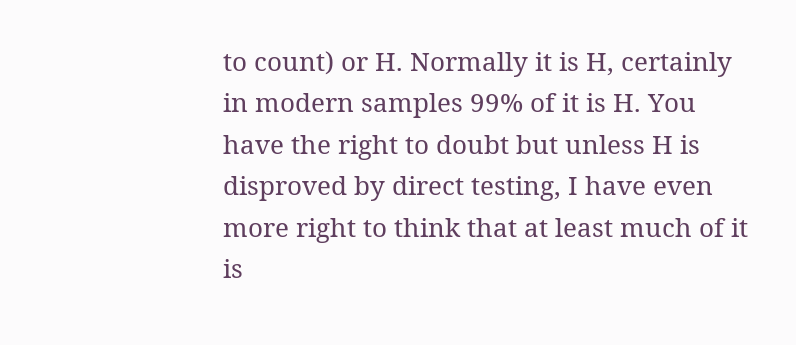to count) or H. Normally it is H, certainly in modern samples 99% of it is H. You have the right to doubt but unless H is disproved by direct testing, I have even more right to think that at least much of it is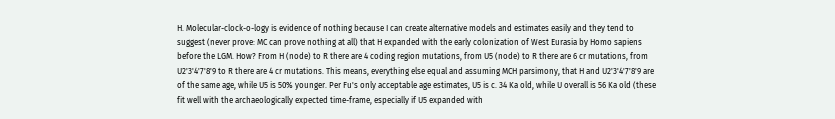H. Molecular-clock-o-logy is evidence of nothing because I can create alternative models and estimates easily and they tend to suggest (never prove: MC can prove nothing at all) that H expanded with the early colonization of West Eurasia by Homo sapiens before the LGM. How? From H (node) to R there are 4 coding region mutations, from U5 (node) to R there are 6 cr mutations, from U2'3'4'7'8'9 to R there are 4 cr mutations. This means, everything else equal and assuming MCH parsimony, that H and U2'3'4'7'8'9 are of the same age, while U5 is 50% younger. Per Fu's only acceptable age estimates, U5 is c. 34 Ka old, while U overall is 56 Ka old (these fit well with the archaeologically expected time-frame, especially if U5 expanded with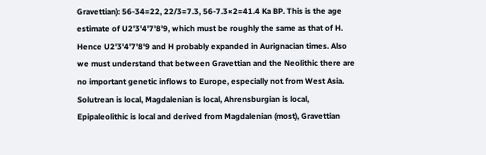Gravettian): 56-34=22, 22/3=7.3, 56-7.3×2=41.4 Ka BP. This is the age estimate of U2'3'4'7'8'9, which must be roughly the same as that of H. Hence U2'3'4'7'8'9 and H probably expanded in Aurignacian times. Also we must understand that between Gravettian and the Neolithic there are no important genetic inflows to Europe, especially not from West Asia. Solutrean is local, Magdalenian is local, Ahrensburgian is local, Epipaleolithic is local and derived from Magdalenian (most), Gravettian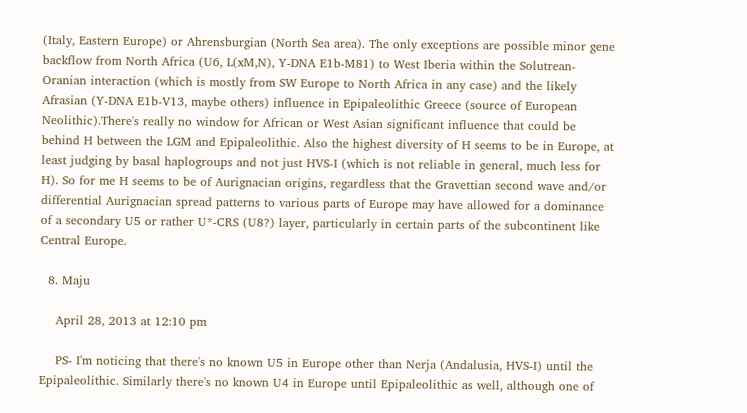(Italy, Eastern Europe) or Ahrensburgian (North Sea area). The only exceptions are possible minor gene backflow from North Africa (U6, L(xM,N), Y-DNA E1b-M81) to West Iberia within the Solutrean-Oranian interaction (which is mostly from SW Europe to North Africa in any case) and the likely Afrasian (Y-DNA E1b-V13, maybe others) influence in Epipaleolithic Greece (source of European Neolithic).There's really no window for African or West Asian significant influence that could be behind H between the LGM and Epipaleolithic. Also the highest diversity of H seems to be in Europe, at least judging by basal haplogroups and not just HVS-I (which is not reliable in general, much less for H). So for me H seems to be of Aurignacian origins, regardless that the Gravettian second wave and/or differential Aurignacian spread patterns to various parts of Europe may have allowed for a dominance of a secondary U5 or rather U*-CRS (U8?) layer, particularly in certain parts of the subcontinent like Central Europe.

  8. Maju

    April 28, 2013 at 12:10 pm

    PS- I'm noticing that there's no known U5 in Europe other than Nerja (Andalusia, HVS-I) until the Epipaleolithic. Similarly there's no known U4 in Europe until Epipaleolithic as well, although one of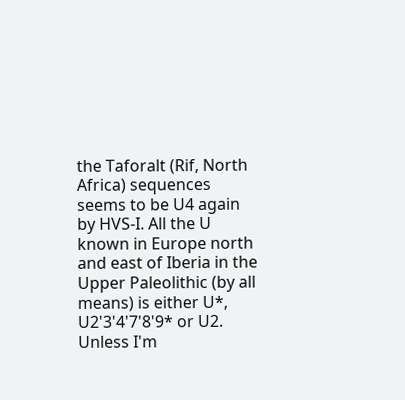the Taforalt (Rif, North Africa) sequences seems to be U4 again by HVS-I. All the U known in Europe north and east of Iberia in the Upper Paleolithic (by all means) is either U*, U2'3'4'7'8'9* or U2. Unless I'm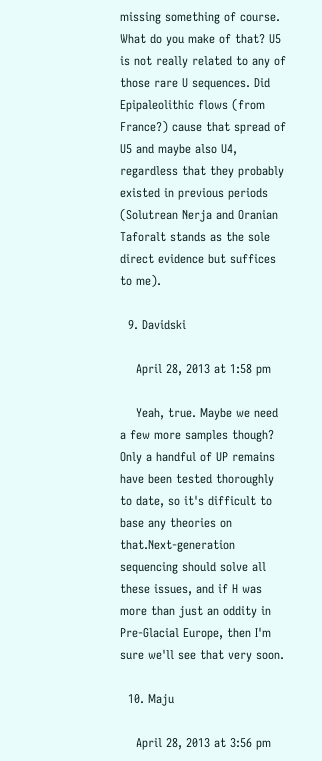missing something of course. What do you make of that? U5 is not really related to any of those rare U sequences. Did Epipaleolithic flows (from France?) cause that spread of U5 and maybe also U4, regardless that they probably existed in previous periods (Solutrean Nerja and Oranian Taforalt stands as the sole direct evidence but suffices to me).

  9. Davidski

    April 28, 2013 at 1:58 pm

    Yeah, true. Maybe we need a few more samples though? Only a handful of UP remains have been tested thoroughly to date, so it's difficult to base any theories on that.Next-generation sequencing should solve all these issues, and if H was more than just an oddity in Pre-Glacial Europe, then I'm sure we'll see that very soon.

  10. Maju

    April 28, 2013 at 3:56 pm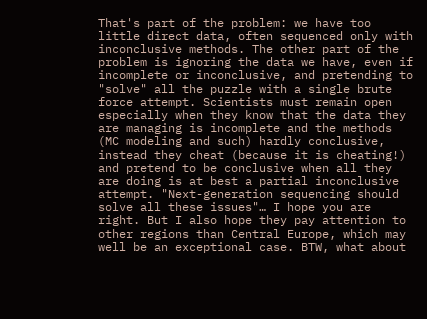That's part of the problem: we have too little direct data, often sequenced only with inconclusive methods. The other part of the problem is ignoring the data we have, even if incomplete or inconclusive, and pretending to "solve" all the puzzle with a single brute force attempt. Scientists must remain open especially when they know that the data they are managing is incomplete and the methods (MC modeling and such) hardly conclusive, instead they cheat (because it is cheating!) and pretend to be conclusive when all they are doing is at best a partial inconclusive attempt. "Next-generation sequencing should solve all these issues"… I hope you are right. But I also hope they pay attention to other regions than Central Europe, which may well be an exceptional case. BTW, what about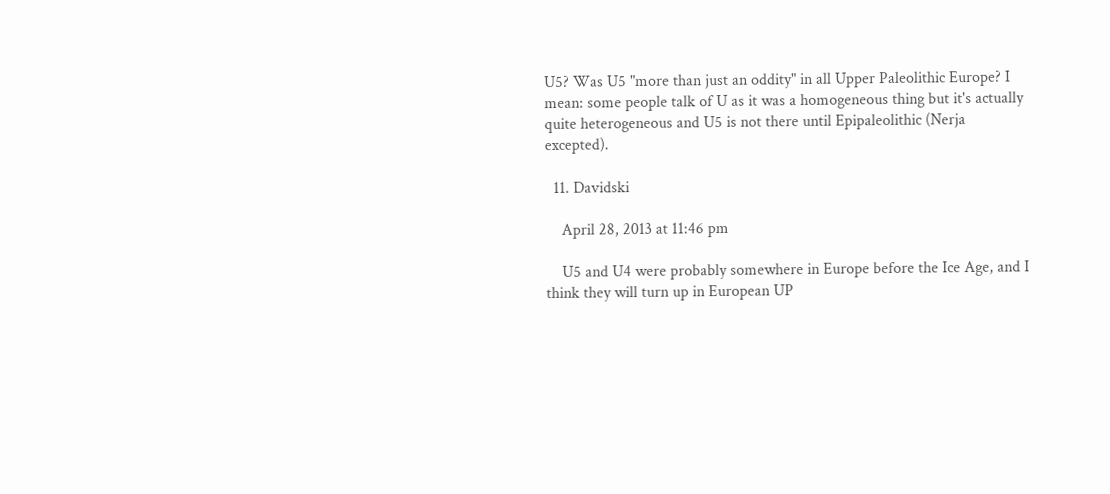U5? Was U5 "more than just an oddity" in all Upper Paleolithic Europe? I mean: some people talk of U as it was a homogeneous thing but it's actually quite heterogeneous and U5 is not there until Epipaleolithic (Nerja excepted).

  11. Davidski

    April 28, 2013 at 11:46 pm

    U5 and U4 were probably somewhere in Europe before the Ice Age, and I think they will turn up in European UP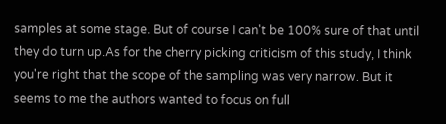samples at some stage. But of course I can't be 100% sure of that until they do turn up.As for the cherry picking criticism of this study, I think you're right that the scope of the sampling was very narrow. But it seems to me the authors wanted to focus on full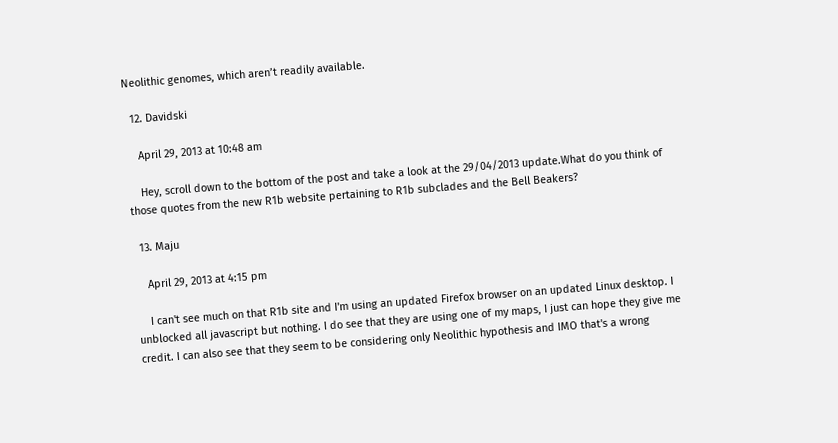Neolithic genomes, which aren’t readily available.

  12. Davidski

    April 29, 2013 at 10:48 am

    Hey, scroll down to the bottom of the post and take a look at the 29/04/2013 update.What do you think of those quotes from the new R1b website pertaining to R1b subclades and the Bell Beakers?

  13. Maju

    April 29, 2013 at 4:15 pm

    I can't see much on that R1b site and I'm using an updated Firefox browser on an updated Linux desktop. I unblocked all javascript but nothing. I do see that they are using one of my maps, I just can hope they give me credit. I can also see that they seem to be considering only Neolithic hypothesis and IMO that's a wrong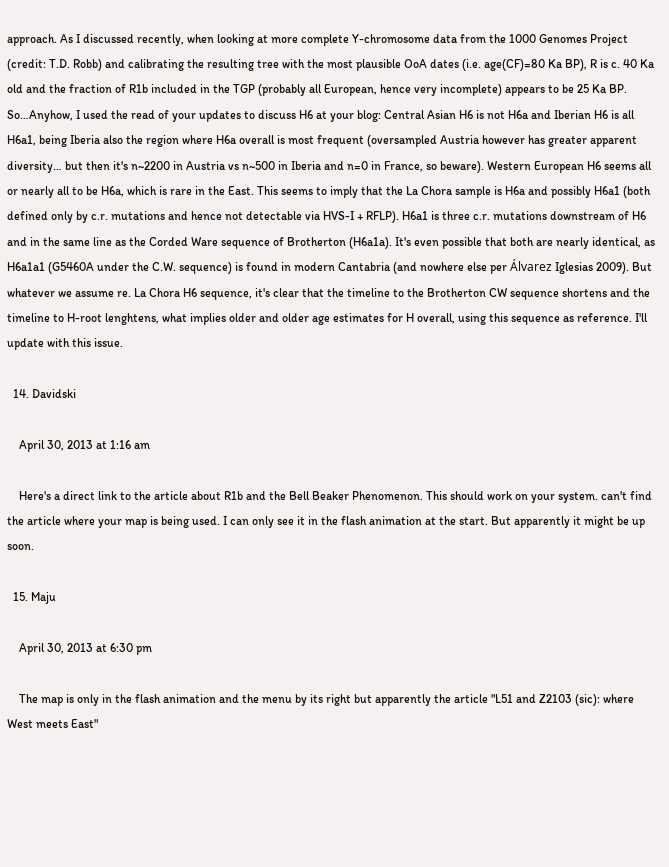approach. As I discussed recently, when looking at more complete Y-chromosome data from the 1000 Genomes Project (credit: T.D. Robb) and calibrating the resulting tree with the most plausible OoA dates (i.e. age(CF)=80 Ka BP), R is c. 40 Ka old and the fraction of R1b included in the TGP (probably all European, hence very incomplete) appears to be 25 Ka BP. So…Anyhow, I used the read of your updates to discuss H6 at your blog: Central Asian H6 is not H6a and Iberian H6 is all H6a1, being Iberia also the region where H6a overall is most frequent (oversampled Austria however has greater apparent diversity… but then it's n~2200 in Austria vs n~500 in Iberia and n=0 in France, so beware). Western European H6 seems all or nearly all to be H6a, which is rare in the East. This seems to imply that the La Chora sample is H6a and possibly H6a1 (both defined only by c.r. mutations and hence not detectable via HVS-I + RFLP). H6a1 is three c.r. mutations downstream of H6 and in the same line as the Corded Ware sequence of Brotherton (H6a1a). It's even possible that both are nearly identical, as H6a1a1 (G5460A under the C.W. sequence) is found in modern Cantabria (and nowhere else per Álvarez Iglesias 2009). But whatever we assume re. La Chora H6 sequence, it's clear that the timeline to the Brotherton CW sequence shortens and the timeline to H-root lenghtens, what implies older and older age estimates for H overall, using this sequence as reference. I'll update with this issue.

  14. Davidski

    April 30, 2013 at 1:16 am

    Here's a direct link to the article about R1b and the Bell Beaker Phenomenon. This should work on your system. can't find the article where your map is being used. I can only see it in the flash animation at the start. But apparently it might be up soon.

  15. Maju

    April 30, 2013 at 6:30 pm

    The map is only in the flash animation and the menu by its right but apparently the article "L51 and Z2103 (sic): where West meets East"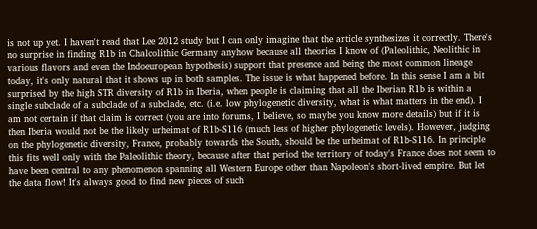is not up yet. I haven't read that Lee 2012 study but I can only imagine that the article synthesizes it correctly. There's no surprise in finding R1b in Chalcolithic Germany anyhow because all theories I know of (Paleolithic, Neolithic in various flavors and even the Indoeuropean hypothesis) support that presence and being the most common lineage today, it's only natural that it shows up in both samples. The issue is what happened before. In this sense I am a bit surprised by the high STR diversity of R1b in Iberia, when people is claiming that all the Iberian R1b is within a single subclade of a subclade of a subclade, etc. (i.e. low phylogenetic diversity, what is what matters in the end). I am not certain if that claim is correct (you are into forums, I believe, so maybe you know more details) but if it is then Iberia would not be the likely urheimat of R1b-S116 (much less of higher phylogenetic levels). However, judging on the phylogenetic diversity, France, probably towards the South, should be the urheimat of R1b-S116. In principle this fits well only with the Paleolithic theory, because after that period the territory of today's France does not seem to have been central to any phenomenon spanning all Western Europe other than Napoleon's short-lived empire. But let the data flow! It's always good to find new pieces of such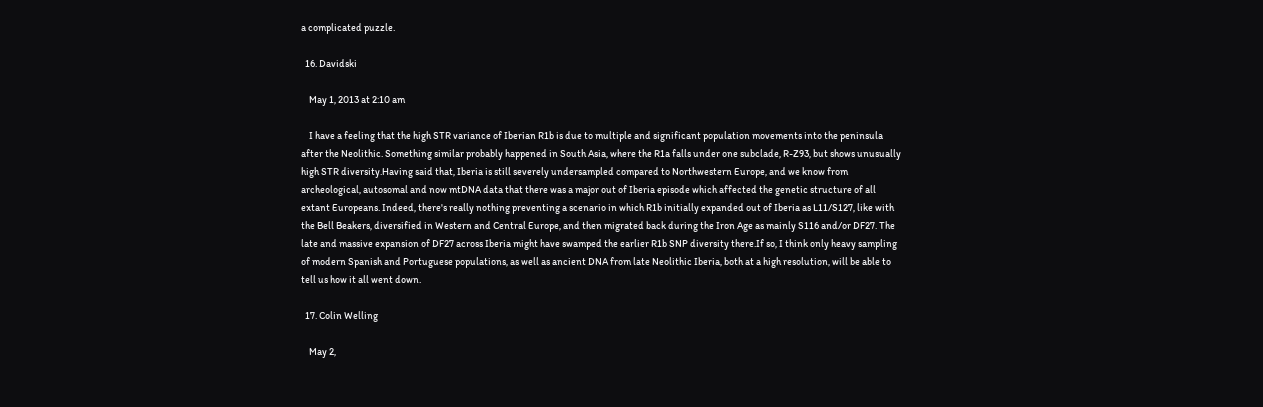a complicated puzzle.

  16. Davidski

    May 1, 2013 at 2:10 am

    I have a feeling that the high STR variance of Iberian R1b is due to multiple and significant population movements into the peninsula after the Neolithic. Something similar probably happened in South Asia, where the R1a falls under one subclade, R-Z93, but shows unusually high STR diversity.Having said that, Iberia is still severely undersampled compared to Northwestern Europe, and we know from archeological, autosomal and now mtDNA data that there was a major out of Iberia episode which affected the genetic structure of all extant Europeans. Indeed, there's really nothing preventing a scenario in which R1b initially expanded out of Iberia as L11/S127, like with the Bell Beakers, diversified in Western and Central Europe, and then migrated back during the Iron Age as mainly S116 and/or DF27. The late and massive expansion of DF27 across Iberia might have swamped the earlier R1b SNP diversity there.If so, I think only heavy sampling of modern Spanish and Portuguese populations, as well as ancient DNA from late Neolithic Iberia, both at a high resolution, will be able to tell us how it all went down.

  17. Colin Welling

    May 2,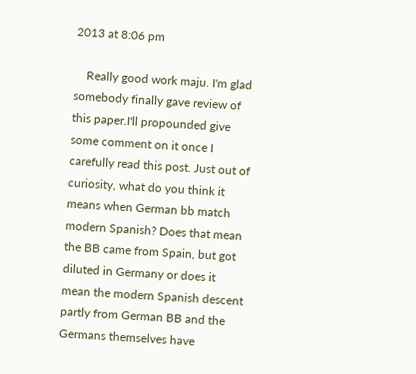2013 at 8:06 pm

    Really good work maju. I'm glad somebody finally gave review of this paper.I'll propounded give some comment on it once I carefully read this post. Just out of curiosity, what do you think it means when German bb match modern Spanish? Does that mean the BB came from Spain, but got diluted in Germany or does it mean the modern Spanish descent partly from German BB and the Germans themselves have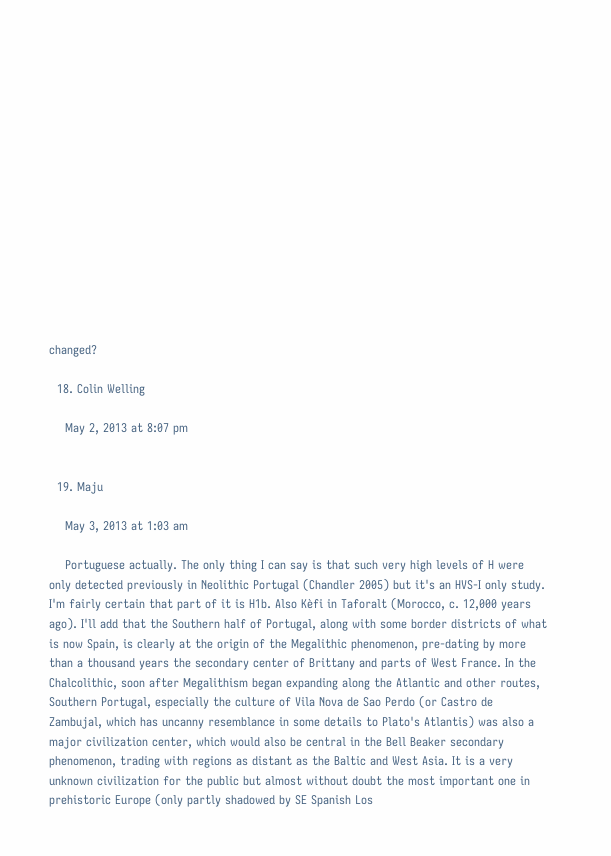changed?

  18. Colin Welling

    May 2, 2013 at 8:07 pm


  19. Maju

    May 3, 2013 at 1:03 am

    Portuguese actually. The only thing I can say is that such very high levels of H were only detected previously in Neolithic Portugal (Chandler 2005) but it's an HVS-I only study. I'm fairly certain that part of it is H1b. Also Kèfi in Taforalt (Morocco, c. 12,000 years ago). I'll add that the Southern half of Portugal, along with some border districts of what is now Spain, is clearly at the origin of the Megalithic phenomenon, pre-dating by more than a thousand years the secondary center of Brittany and parts of West France. In the Chalcolithic, soon after Megalithism began expanding along the Atlantic and other routes, Southern Portugal, especially the culture of Vila Nova de Sao Perdo (or Castro de Zambujal, which has uncanny resemblance in some details to Plato's Atlantis) was also a major civilization center, which would also be central in the Bell Beaker secondary phenomenon, trading with regions as distant as the Baltic and West Asia. It is a very unknown civilization for the public but almost without doubt the most important one in prehistoric Europe (only partly shadowed by SE Spanish Los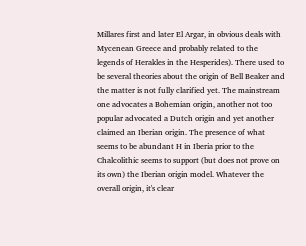Millares first and later El Argar, in obvious deals with Mycenean Greece and probably related to the legends of Herakles in the Hesperides). There used to be several theories about the origin of Bell Beaker and the matter is not fully clarified yet. The mainstream one advocates a Bohemian origin, another not too popular advocated a Dutch origin and yet another claimed an Iberian origin. The presence of what seems to be abundant H in Iberia prior to the Chalcolithic seems to support (but does not prove on its own) the Iberian origin model. Whatever the overall origin, it's clear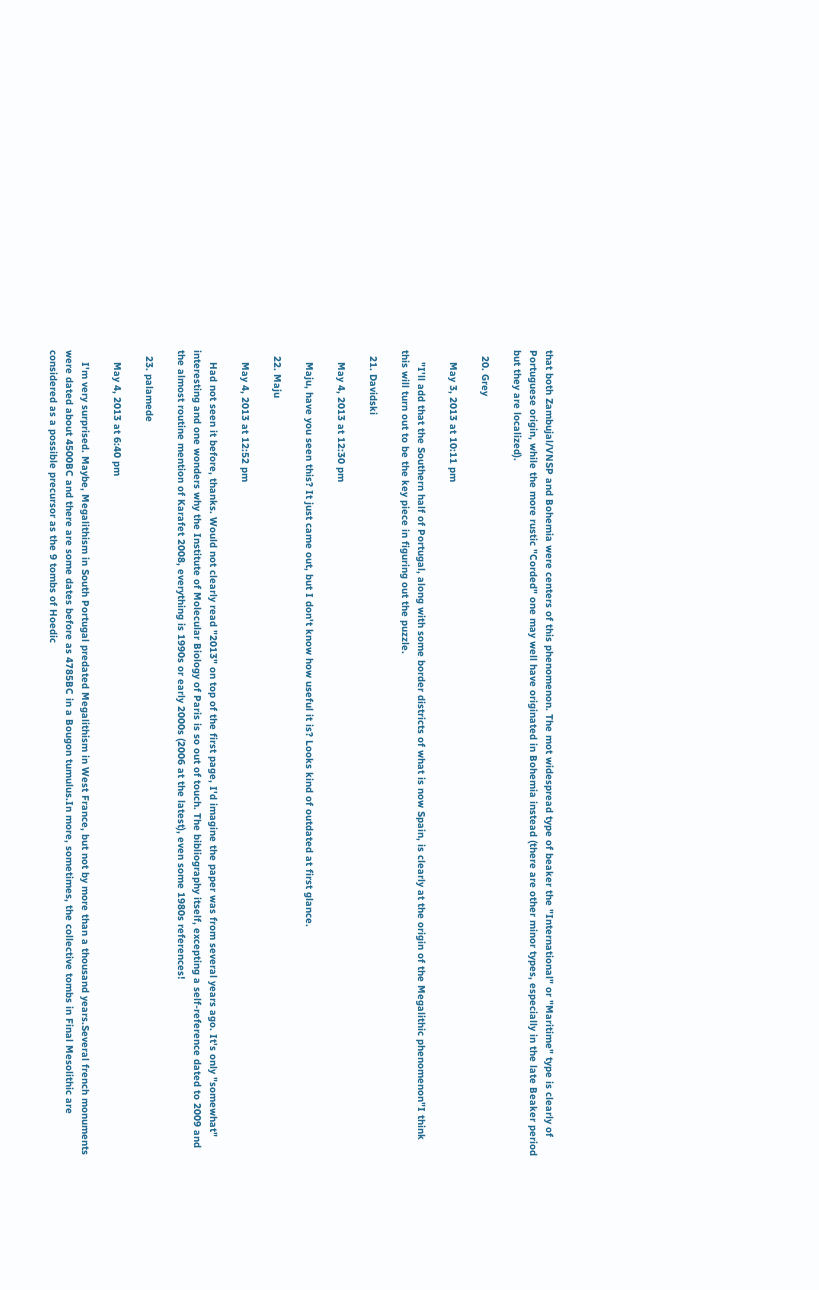that both Zambujal/VNSP and Bohemia were centers of this phenomenon. The mot widespread type of beaker the "International" or "Maritime" type is clearly of Portuguese origin, while the more rustic "Corded" one may well have originated in Bohemia instead (there are other minor types, especially in the late Beaker period but they are localized).

  20. Grey

    May 3, 2013 at 10:11 pm

    "I'll add that the Southern half of Portugal, along with some border districts of what is now Spain, is clearly at the origin of the Megalithic phenomenon"I think this will turn out to be the key piece in figuring out the puzzle.

  21. Davidski

    May 4, 2013 at 12:30 pm

    Maju, have you seen this? It just came out, but I don't know how useful it is? Looks kind of outdated at first glance.

  22. Maju

    May 4, 2013 at 12:52 pm

    Had not seen it before, thanks. Would not clearly read "2013" on top of the first page, I'd imagine the paper was from several years ago. It's only "somewhat" interesting and one wonders why the Institute of Molecular Biology of Paris is so out of touch. The bibliography itself, excepting a self-reference dated to 2009 and the almost routine mention of Karafet 2008, everything is 1990s or early 2000s (2006 at the latest), even some 1980s references!

  23. palamede

    May 4, 2013 at 6:40 pm

    I'm very surprised. Maybe, Megalithism in South Portugal predated Megalithism in West France, but not by more than a thousand years.Several french monuments were dated about 4500BC and there are some dates before as 4785BC in a Bougon tumulus.In more, sometimes, the collective tombs in Final Mesolithic are considered as a possible precursor as the 9 tombs of Hoedic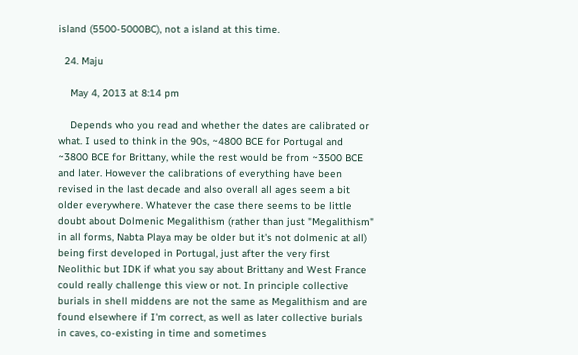island (5500-5000BC), not a island at this time.

  24. Maju

    May 4, 2013 at 8:14 pm

    Depends who you read and whether the dates are calibrated or what. I used to think in the 90s, ~4800 BCE for Portugal and ~3800 BCE for Brittany, while the rest would be from ~3500 BCE and later. However the calibrations of everything have been revised in the last decade and also overall all ages seem a bit older everywhere. Whatever the case there seems to be little doubt about Dolmenic Megalithism (rather than just "Megalithism" in all forms, Nabta Playa may be older but it's not dolmenic at all) being first developed in Portugal, just after the very first Neolithic but IDK if what you say about Brittany and West France could really challenge this view or not. In principle collective burials in shell middens are not the same as Megalithism and are found elsewhere if I'm correct, as well as later collective burials in caves, co-existing in time and sometimes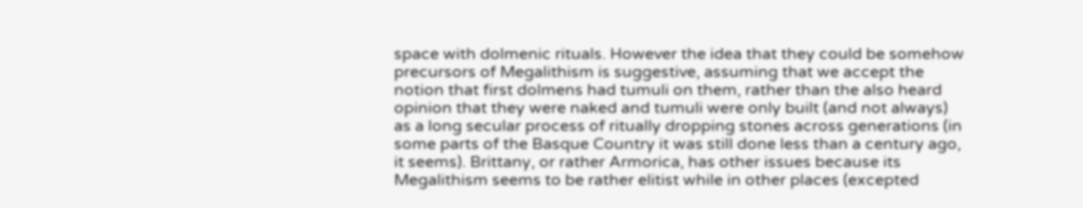space with dolmenic rituals. However the idea that they could be somehow precursors of Megalithism is suggestive, assuming that we accept the notion that first dolmens had tumuli on them, rather than the also heard opinion that they were naked and tumuli were only built (and not always) as a long secular process of ritually dropping stones across generations (in some parts of the Basque Country it was still done less than a century ago, it seems). Brittany, or rather Armorica, has other issues because its Megalithism seems to be rather elitist while in other places (excepted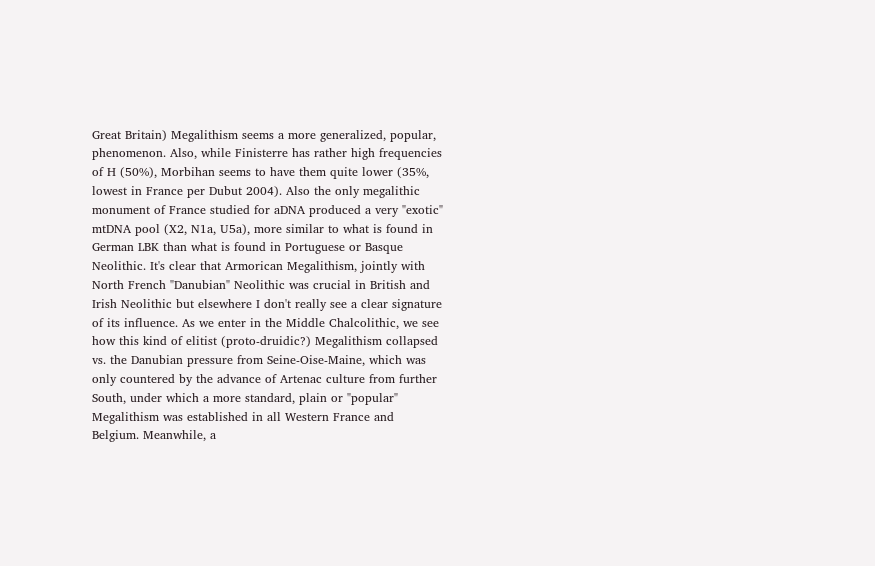Great Britain) Megalithism seems a more generalized, popular, phenomenon. Also, while Finisterre has rather high frequencies of H (50%), Morbihan seems to have them quite lower (35%, lowest in France per Dubut 2004). Also the only megalithic monument of France studied for aDNA produced a very "exotic" mtDNA pool (X2, N1a, U5a), more similar to what is found in German LBK than what is found in Portuguese or Basque Neolithic. It's clear that Armorican Megalithism, jointly with North French "Danubian" Neolithic was crucial in British and Irish Neolithic but elsewhere I don't really see a clear signature of its influence. As we enter in the Middle Chalcolithic, we see how this kind of elitist (proto-druidic?) Megalithism collapsed vs. the Danubian pressure from Seine-Oise-Maine, which was only countered by the advance of Artenac culture from further South, under which a more standard, plain or "popular" Megalithism was established in all Western France and Belgium. Meanwhile, a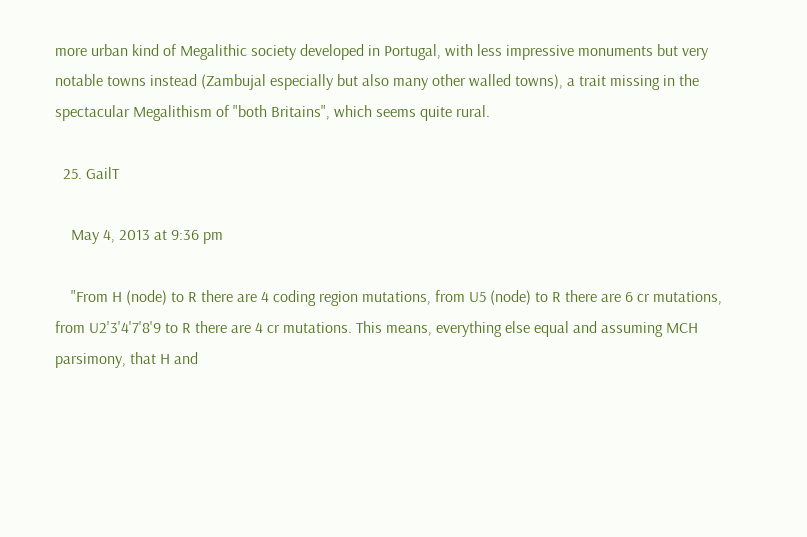more urban kind of Megalithic society developed in Portugal, with less impressive monuments but very notable towns instead (Zambujal especially but also many other walled towns), a trait missing in the spectacular Megalithism of "both Britains", which seems quite rural.

  25. GailT

    May 4, 2013 at 9:36 pm

    "From H (node) to R there are 4 coding region mutations, from U5 (node) to R there are 6 cr mutations, from U2'3'4'7'8'9 to R there are 4 cr mutations. This means, everything else equal and assuming MCH parsimony, that H and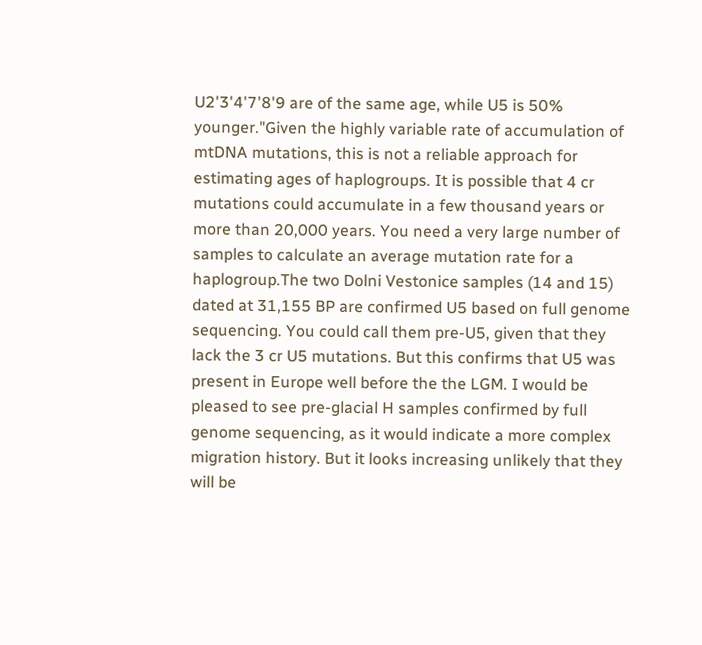U2'3'4'7'8'9 are of the same age, while U5 is 50% younger."Given the highly variable rate of accumulation of mtDNA mutations, this is not a reliable approach for estimating ages of haplogroups. It is possible that 4 cr mutations could accumulate in a few thousand years or more than 20,000 years. You need a very large number of samples to calculate an average mutation rate for a haplogroup.The two Dolni Vestonice samples (14 and 15) dated at 31,155 BP are confirmed U5 based on full genome sequencing. You could call them pre-U5, given that they lack the 3 cr U5 mutations. But this confirms that U5 was present in Europe well before the the LGM. I would be pleased to see pre-glacial H samples confirmed by full genome sequencing, as it would indicate a more complex migration history. But it looks increasing unlikely that they will be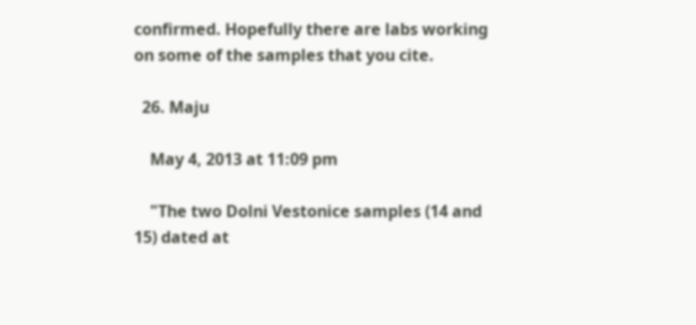confirmed. Hopefully there are labs working on some of the samples that you cite.

  26. Maju

    May 4, 2013 at 11:09 pm

    "The two Dolni Vestonice samples (14 and 15) dated at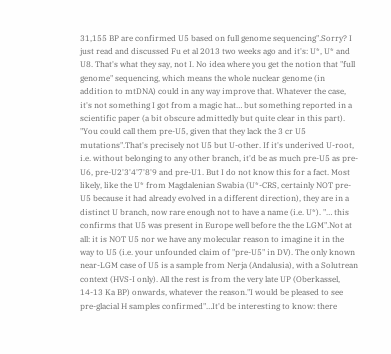31,155 BP are confirmed U5 based on full genome sequencing".Sorry? I just read and discussed Fu et al 2013 two weeks ago and it's: U*, U* and U8. That's what they say, not I. No idea where you get the notion that "full genome" sequencing, which means the whole nuclear genome (in addition to mtDNA) could in any way improve that. Whatever the case, it's not something I got from a magic hat… but something reported in a scientific paper (a bit obscure admittedly but quite clear in this part). "You could call them pre-U5, given that they lack the 3 cr U5 mutations".That's precisely not U5 but U-other. If it's underived U-root, i.e. without belonging to any other branch, it'd be as much pre-U5 as pre-U6, pre-U2'3'4'7'8'9 and pre-U1. But I do not know this for a fact. Most likely, like the U* from Magdalenian Swabia (U*-CRS, certainly NOT pre-U5 because it had already evolved in a different direction), they are in a distinct U branch, now rare enough not to have a name (i.e. U*). "… this confirms that U5 was present in Europe well before the the LGM".Not at all: it is NOT U5 nor we have any molecular reason to imagine it in the way to U5 (i.e. your unfounded claim of "pre-U5" in DV). The only known near-LGM case of U5 is a sample from Nerja (Andalusia), with a Solutrean context (HVS-I only). All the rest is from the very late UP (Oberkassel, 14-13 Ka BP) onwards, whatever the reason."I would be pleased to see pre-glacial H samples confirmed"…It'd be interesting to know: there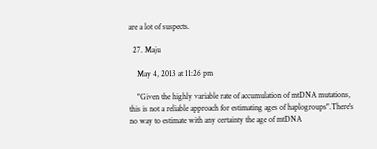are a lot of suspects.

  27. Maju

    May 4, 2013 at 11:26 pm

    "Given the highly variable rate of accumulation of mtDNA mutations, this is not a reliable approach for estimating ages of haplogroups".There's no way to estimate with any certainty the age of mtDNA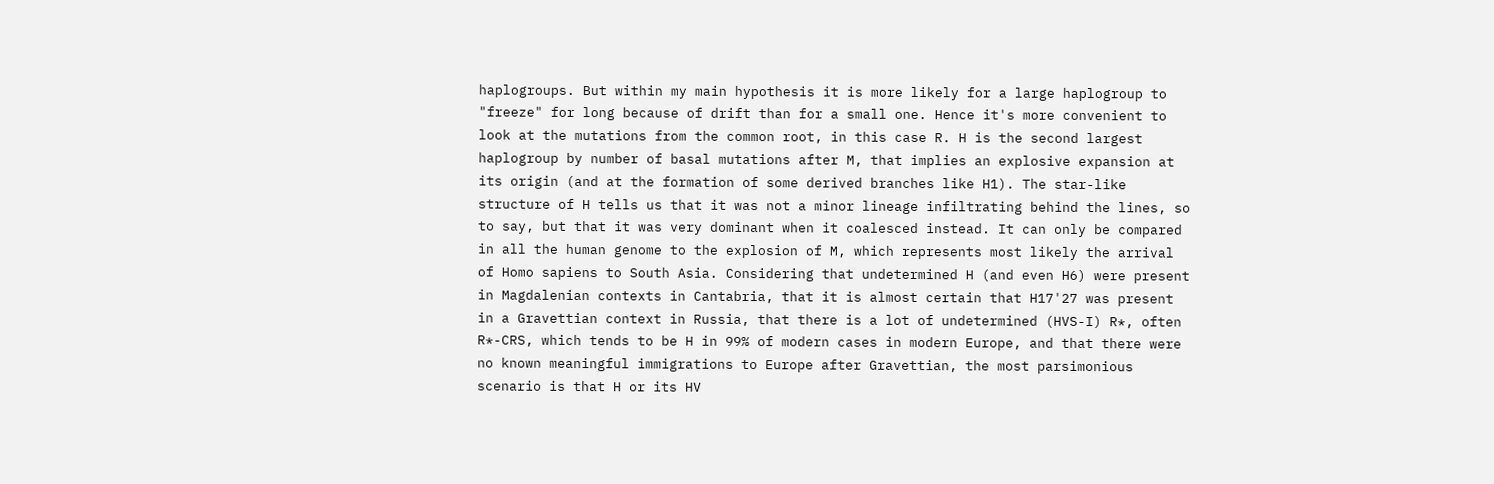haplogroups. But within my main hypothesis it is more likely for a large haplogroup to "freeze" for long because of drift than for a small one. Hence it's more convenient to look at the mutations from the common root, in this case R. H is the second largest haplogroup by number of basal mutations after M, that implies an explosive expansion at its origin (and at the formation of some derived branches like H1). The star-like structure of H tells us that it was not a minor lineage infiltrating behind the lines, so to say, but that it was very dominant when it coalesced instead. It can only be compared in all the human genome to the explosion of M, which represents most likely the arrival of Homo sapiens to South Asia. Considering that undetermined H (and even H6) were present in Magdalenian contexts in Cantabria, that it is almost certain that H17'27 was present in a Gravettian context in Russia, that there is a lot of undetermined (HVS-I) R*, often R*-CRS, which tends to be H in 99% of modern cases in modern Europe, and that there were no known meaningful immigrations to Europe after Gravettian, the most parsimonious scenario is that H or its HV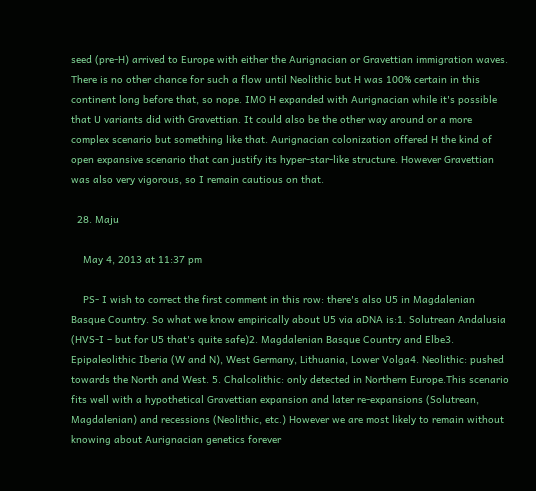seed (pre-H) arrived to Europe with either the Aurignacian or Gravettian immigration waves. There is no other chance for such a flow until Neolithic but H was 100% certain in this continent long before that, so nope. IMO H expanded with Aurignacian while it's possible that U variants did with Gravettian. It could also be the other way around or a more complex scenario but something like that. Aurignacian colonization offered H the kind of open expansive scenario that can justify its hyper-star-like structure. However Gravettian was also very vigorous, so I remain cautious on that.

  28. Maju

    May 4, 2013 at 11:37 pm

    PS- I wish to correct the first comment in this row: there's also U5 in Magdalenian Basque Country. So what we know empirically about U5 via aDNA is:1. Solutrean Andalusia (HVS-I – but for U5 that's quite safe)2. Magdalenian Basque Country and Elbe3. Epipaleolithic Iberia (W and N), West Germany, Lithuania, Lower Volga4. Neolithic: pushed towards the North and West. 5. Chalcolithic: only detected in Northern Europe.This scenario fits well with a hypothetical Gravettian expansion and later re-expansions (Solutrean, Magdalenian) and recessions (Neolithic, etc.) However we are most likely to remain without knowing about Aurignacian genetics forever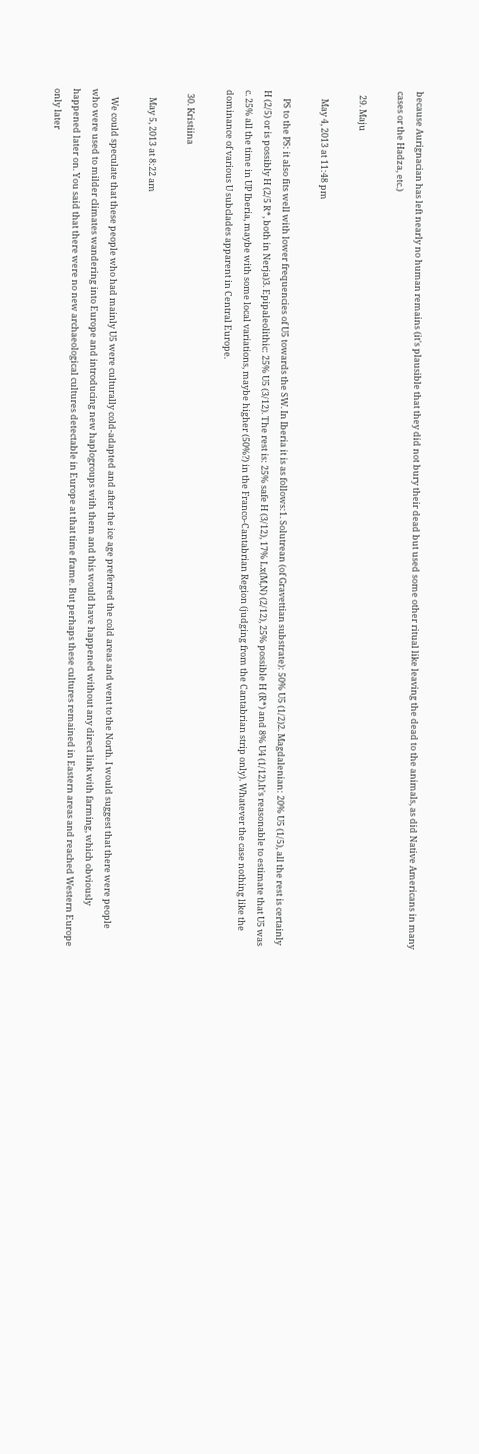because Aurignacian has left nearly no human remains (it's plausible that they did not bury their dead but used some other ritual like leaving the dead to the animals, as did Native Americans in many cases or the Hadza, etc.)

  29. Maju

    May 4, 2013 at 11:48 pm

    PS to the PS: it also fits well with lower frequencies of U5 towards the SW. In Iberia it is as follows:1. Solutrean (of Gravettian substrate): 50% U5 (1/2)2. Magdalenian: 20% U5 (1/5), all the rest is certainly H (2/5) or is possibly H (2/5 R*, both in Nerja)3. Epipaleolithic: 25% U5 (3/12). The rest is: 25% safe H (3/12), 17% Lx(M,N) (2/12), 25% possible H (R*) and 8% U4 (1/12).It's reasonable to estimate that U5 was c. 25% all the time in UP Iberia, maybe with some local variations, maybe higher (50%?) in the Franco-Cantabrian Region (judging from the Cantabrian strip only). Whatever the case nothing like the dominance of various U subclades apparent in Central Europe.

  30. Kristiina

    May 5, 2013 at 8:22 am

    We could speculate that these people who had mainly U5 were culturally cold-adapted and after the ice age preferred the cold areas and went to the North. I would suggest that there were people who were used to milder climates wandering into Europe and introducing new haplogroups with them and this would have happened without any direct link with farming, which obviously happened later on. You said that there were no new archaeological cultures detectable in Europe at that time frame. But perhaps these cultures remained in Eastern areas and reached Western Europe only later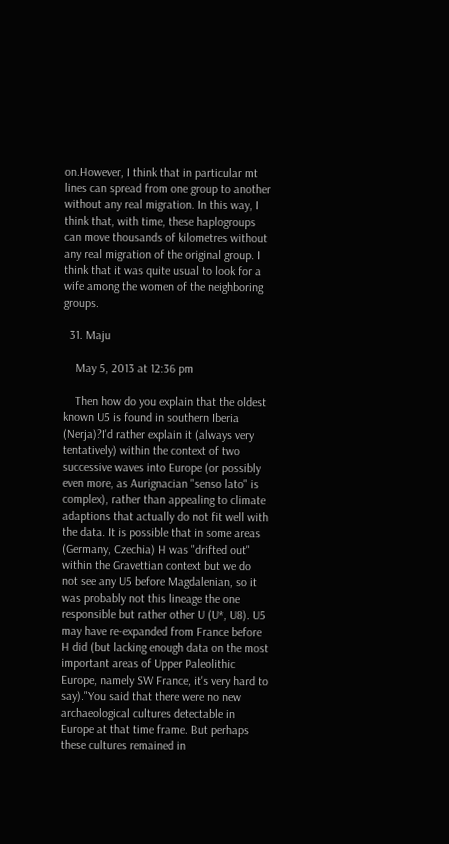on.However, I think that in particular mt lines can spread from one group to another without any real migration. In this way, I think that, with time, these haplogroups can move thousands of kilometres without any real migration of the original group. I think that it was quite usual to look for a wife among the women of the neighboring groups.

  31. Maju

    May 5, 2013 at 12:36 pm

    Then how do you explain that the oldest known U5 is found in southern Iberia (Nerja)?I'd rather explain it (always very tentatively) within the context of two successive waves into Europe (or possibly even more, as Aurignacian "senso lato" is complex), rather than appealing to climate adaptions that actually do not fit well with the data. It is possible that in some areas (Germany, Czechia) H was "drifted out" within the Gravettian context but we do not see any U5 before Magdalenian, so it was probably not this lineage the one responsible but rather other U (U*, U8). U5 may have re-expanded from France before H did (but lacking enough data on the most important areas of Upper Paleolithic Europe, namely SW France, it's very hard to say)."You said that there were no new archaeological cultures detectable in Europe at that time frame. But perhaps these cultures remained in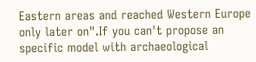Eastern areas and reached Western Europe only later on".If you can't propose an specific model with archaeological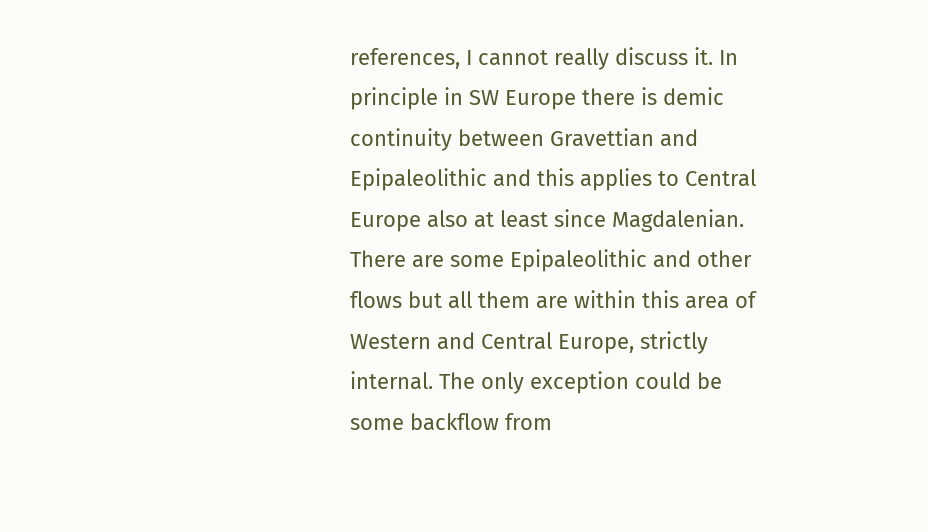references, I cannot really discuss it. In principle in SW Europe there is demic continuity between Gravettian and Epipaleolithic and this applies to Central Europe also at least since Magdalenian. There are some Epipaleolithic and other flows but all them are within this area of Western and Central Europe, strictly internal. The only exception could be some backflow from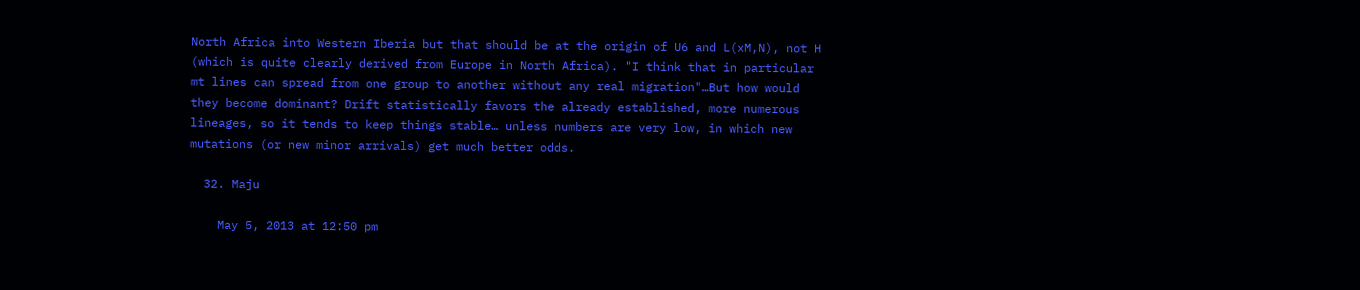North Africa into Western Iberia but that should be at the origin of U6 and L(xM,N), not H (which is quite clearly derived from Europe in North Africa). "I think that in particular mt lines can spread from one group to another without any real migration"…But how would they become dominant? Drift statistically favors the already established, more numerous lineages, so it tends to keep things stable… unless numbers are very low, in which new mutations (or new minor arrivals) get much better odds.

  32. Maju

    May 5, 2013 at 12:50 pm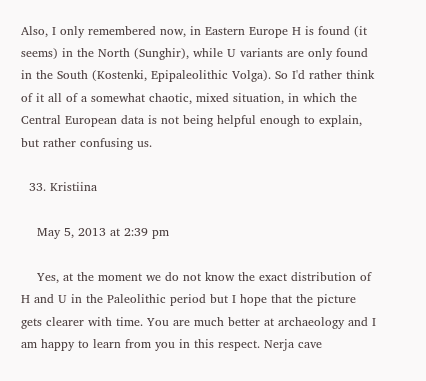Also, I only remembered now, in Eastern Europe H is found (it seems) in the North (Sunghir), while U variants are only found in the South (Kostenki, Epipaleolithic Volga). So I'd rather think of it all of a somewhat chaotic, mixed situation, in which the Central European data is not being helpful enough to explain, but rather confusing us.

  33. Kristiina

    May 5, 2013 at 2:39 pm

    Yes, at the moment we do not know the exact distribution of H and U in the Paleolithic period but I hope that the picture gets clearer with time. You are much better at archaeology and I am happy to learn from you in this respect. Nerja cave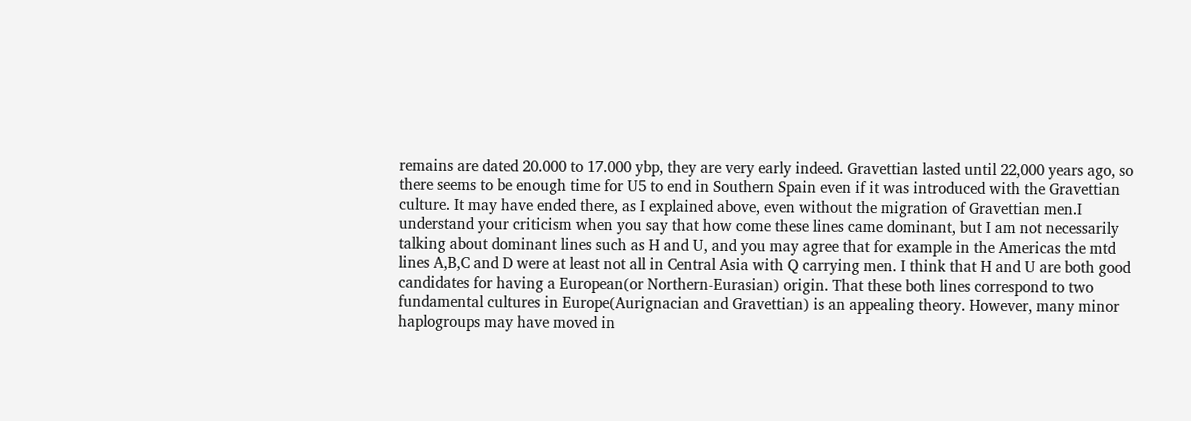remains are dated 20.000 to 17.000 ybp, they are very early indeed. Gravettian lasted until 22,000 years ago, so there seems to be enough time for U5 to end in Southern Spain even if it was introduced with the Gravettian culture. It may have ended there, as I explained above, even without the migration of Gravettian men.I understand your criticism when you say that how come these lines came dominant, but I am not necessarily talking about dominant lines such as H and U, and you may agree that for example in the Americas the mtd lines A,B,C and D were at least not all in Central Asia with Q carrying men. I think that H and U are both good candidates for having a European(or Northern-Eurasian) origin. That these both lines correspond to two fundamental cultures in Europe(Aurignacian and Gravettian) is an appealing theory. However, many minor haplogroups may have moved in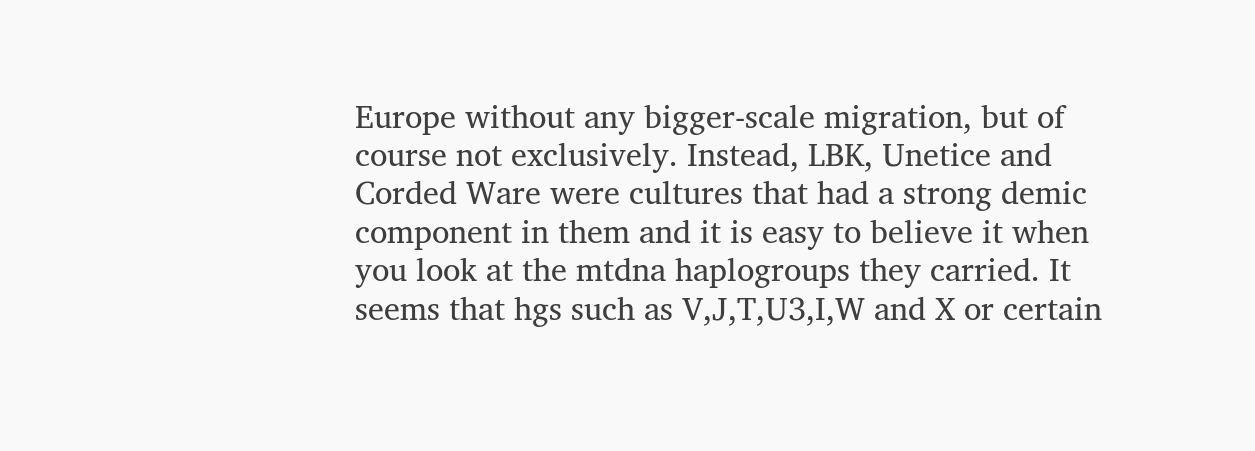Europe without any bigger-scale migration, but of course not exclusively. Instead, LBK, Unetice and Corded Ware were cultures that had a strong demic component in them and it is easy to believe it when you look at the mtdna haplogroups they carried. It seems that hgs such as V,J,T,U3,I,W and X or certain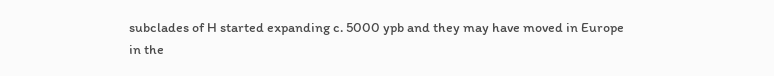subclades of H started expanding c. 5000 ypb and they may have moved in Europe in the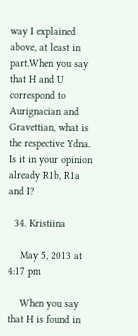way I explained above, at least in part.When you say that H and U correspond to Aurignacian and Gravettian, what is the respective Ydna. Is it in your opinion already R1b, R1a and I?

  34. Kristiina

    May 5, 2013 at 4:17 pm

    When you say that H is found in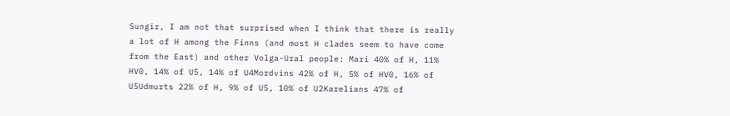Sungir, I am not that surprised when I think that there is really a lot of H among the Finns (and most H clades seem to have come from the East) and other Volga-Ural people: Mari 40% of H, 11% HV0, 14% of U5, 14% of U4Mordvins 42% of H, 5% of HV0, 16% of U5Udmurts 22% of H, 9% of U5, 10% of U2Karelians 47% of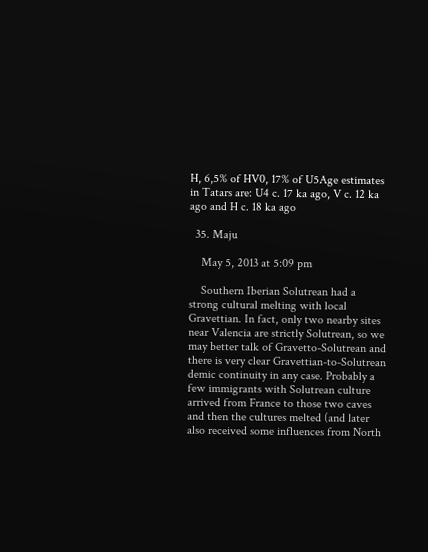H, 6,5% of HV0, 17% of U5Age estimates in Tatars are: U4 c. 17 ka ago, V c. 12 ka ago and H c. 18 ka ago

  35. Maju

    May 5, 2013 at 5:09 pm

    Southern Iberian Solutrean had a strong cultural melting with local Gravettian. In fact, only two nearby sites near Valencia are strictly Solutrean, so we may better talk of Gravetto-Solutrean and there is very clear Gravettian-to-Solutrean demic continuity in any case. Probably a few immigrants with Solutrean culture arrived from France to those two caves and then the cultures melted (and later also received some influences from North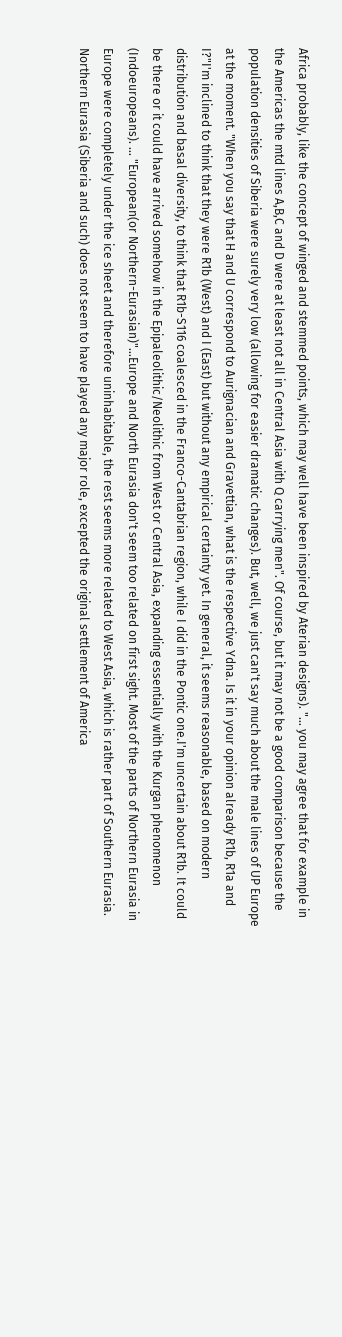Africa probably, like the concept of winged and stemmed points, which may well have been inspired by Aterian designs). "… you may agree that for example in the Americas the mtd lines A,B,C and D were at least not all in Central Asia with Q carrying men". Of course, but it may not be a good comparison because the population densities of Siberia were surely very low (allowing for easier dramatic changes). But, well, we just can't say much about the male lines of UP Europe at the moment. "When you say that H and U correspond to Aurignacian and Gravettian, what is the respective Ydna. Is it in your opinion already R1b, R1a and I?"I'm inclined to think that they were R1b (West) and I (East) but without any empirical certainty yet. In general, it seems reasonable, based on modern distribution and basal diversity, to think that R1b-S116 coalesced in the Franco-Cantabrian region, while I did in the Pontic one.I'm uncertain about R1b. It could be there or it could have arrived somehow in the Epipaleolithic/Neolithic from West or Central Asia, expanding essentially with the Kurgan phenomenon (Indoeuropeans). … "European(or Northern-Eurasian)"…Europe and North Eurasia don't seem too related on first sight. Most of the parts of Northern Eurasia in Europe were completely under the ice sheet and therefore uninhabitable, the rest seems more related to West Asia, which is rather part of Southern Eurasia. Northern Eurasia (Siberia and such) does not seem to have played any major role, excepted the original settlement of America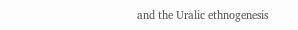and the Uralic ethnogenesis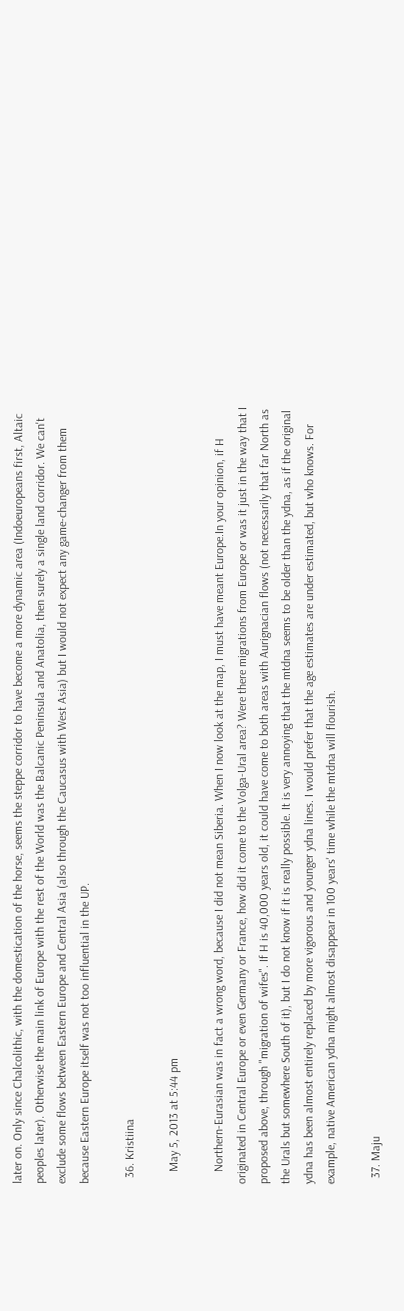later on. Only since Chalcolithic, with the domestication of the horse, seems the steppe corridor to have become a more dynamic area (Indoeuropeans first, Altaic peoples later). Otherwise the main link of Europe with the rest of the World was the Balcanic Peninsula and Anatolia, then surely a single land corridor. We can't exclude some flows between Eastern Europe and Central Asia (also through the Caucasus with West Asia) but I would not expect any game-changer from them because Eastern Europe itself was not too influential in the UP.

  36. Kristiina

    May 5, 2013 at 5:44 pm

    Northern-Eurasian was in fact a wrong word, because I did not mean Siberia. When I now look at the map, I must have meant Europe.In your opinion, if H originated in Central Europe or even Germany or France, how did it come to the Volga-Ural area? Were there migrations from Europe or was it just in the way that I proposed above, through "migration of wifes". If H is 40,000 years old, it could have come to both areas with Aurignacian flows (not necessarily that far North as the Urals but somewhere South of it), but I do not know if it is really possible. It is very annoying that the mtdna seems to be older than the ydna, as if the original ydna has been almost entirely replaced by more vigorous and younger ydna lines. I would prefer that the age estimates are under estimated, but who knows. For example, native American ydna might almost disappear in 100 years' time while the mtdna will flourish.

  37. Maju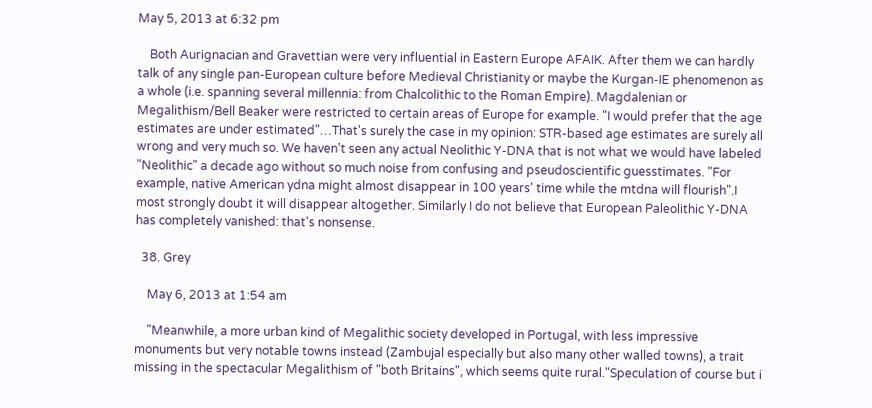May 5, 2013 at 6:32 pm

    Both Aurignacian and Gravettian were very influential in Eastern Europe AFAIK. After them we can hardly talk of any single pan-European culture before Medieval Christianity or maybe the Kurgan-IE phenomenon as a whole (i.e. spanning several millennia: from Chalcolithic to the Roman Empire). Magdalenian or Megalithism/Bell Beaker were restricted to certain areas of Europe for example. "I would prefer that the age estimates are under estimated"…That's surely the case in my opinion: STR-based age estimates are surely all wrong and very much so. We haven't seen any actual Neolithic Y-DNA that is not what we would have labeled "Neolithic" a decade ago without so much noise from confusing and pseudoscientific guesstimates. "For example, native American ydna might almost disappear in 100 years' time while the mtdna will flourish".I most strongly doubt it will disappear altogether. Similarly I do not believe that European Paleolithic Y-DNA has completely vanished: that's nonsense.

  38. Grey

    May 6, 2013 at 1:54 am

    "Meanwhile, a more urban kind of Megalithic society developed in Portugal, with less impressive monuments but very notable towns instead (Zambujal especially but also many other walled towns), a trait missing in the spectacular Megalithism of "both Britains", which seems quite rural."Speculation of course but i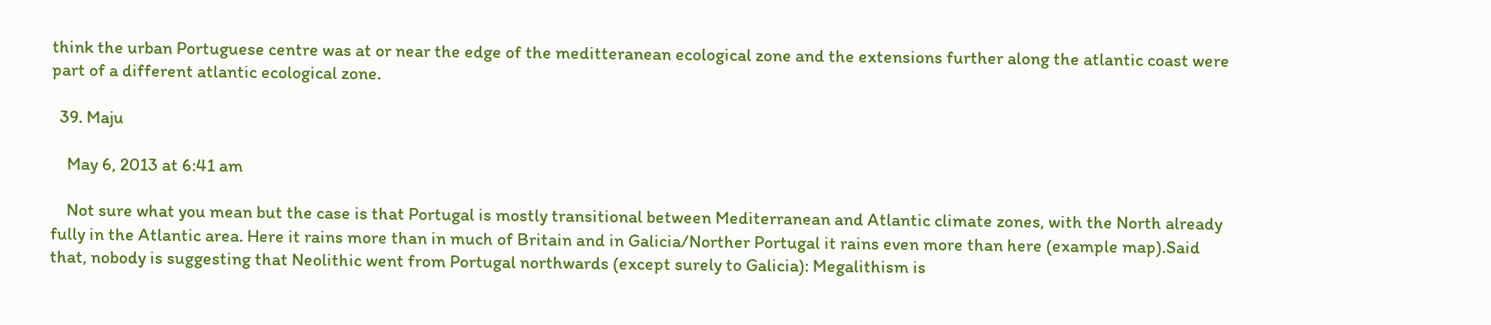think the urban Portuguese centre was at or near the edge of the meditteranean ecological zone and the extensions further along the atlantic coast were part of a different atlantic ecological zone.

  39. Maju

    May 6, 2013 at 6:41 am

    Not sure what you mean but the case is that Portugal is mostly transitional between Mediterranean and Atlantic climate zones, with the North already fully in the Atlantic area. Here it rains more than in much of Britain and in Galicia/Norther Portugal it rains even more than here (example map).Said that, nobody is suggesting that Neolithic went from Portugal northwards (except surely to Galicia): Megalithism is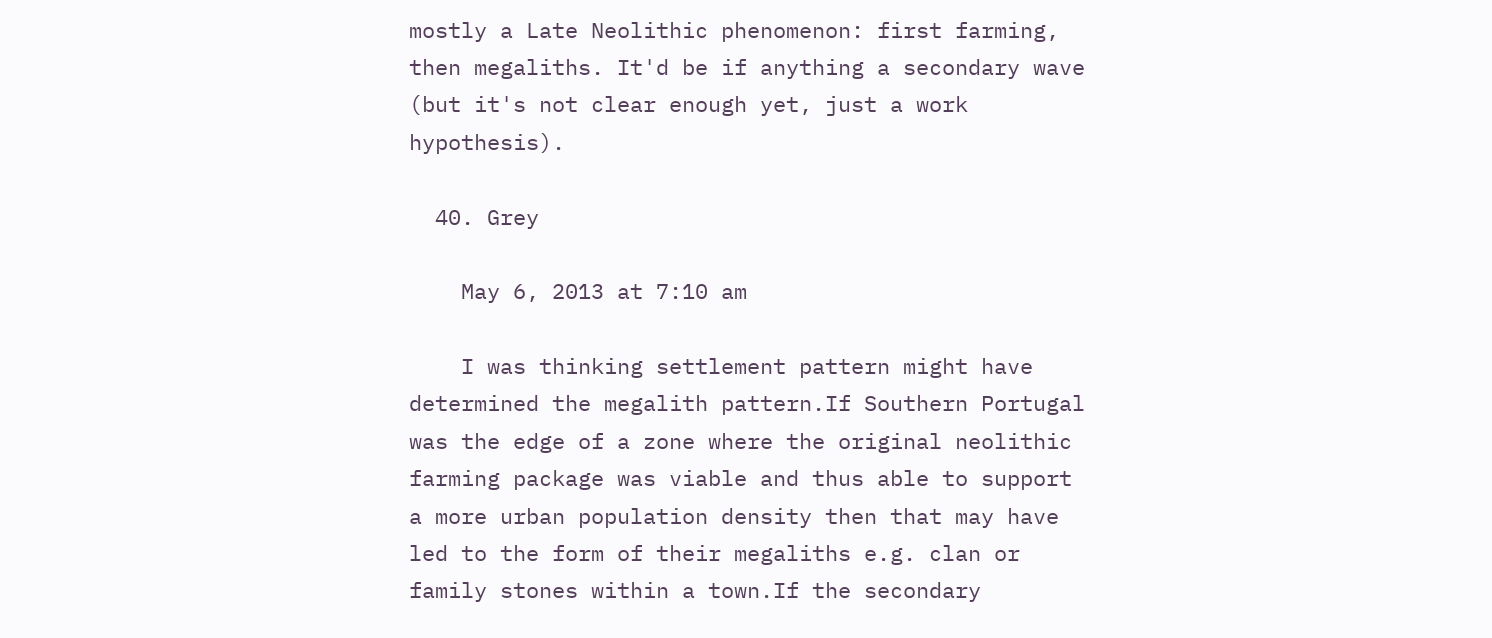mostly a Late Neolithic phenomenon: first farming, then megaliths. It'd be if anything a secondary wave (but it's not clear enough yet, just a work hypothesis).

  40. Grey

    May 6, 2013 at 7:10 am

    I was thinking settlement pattern might have determined the megalith pattern.If Southern Portugal was the edge of a zone where the original neolithic farming package was viable and thus able to support a more urban population density then that may have led to the form of their megaliths e.g. clan or family stones within a town.If the secondary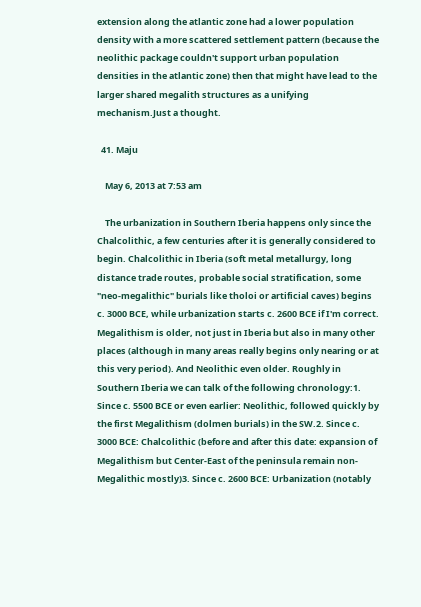extension along the atlantic zone had a lower population density with a more scattered settlement pattern (because the neolithic package couldn't support urban population densities in the atlantic zone) then that might have lead to the larger shared megalith structures as a unifying mechanism.Just a thought.

  41. Maju

    May 6, 2013 at 7:53 am

    The urbanization in Southern Iberia happens only since the Chalcolithic, a few centuries after it is generally considered to begin. Chalcolithic in Iberia (soft metal metallurgy, long distance trade routes, probable social stratification, some "neo-megalithic" burials like tholoi or artificial caves) begins c. 3000 BCE, while urbanization starts c. 2600 BCE if I'm correct. Megalithism is older, not just in Iberia but also in many other places (although in many areas really begins only nearing or at this very period). And Neolithic even older. Roughly in Southern Iberia we can talk of the following chronology:1. Since c. 5500 BCE or even earlier: Neolithic, followed quickly by the first Megalithism (dolmen burials) in the SW.2. Since c. 3000 BCE: Chalcolithic (before and after this date: expansion of Megalithism but Center-East of the peninsula remain non-Megalithic mostly)3. Since c. 2600 BCE: Urbanization (notably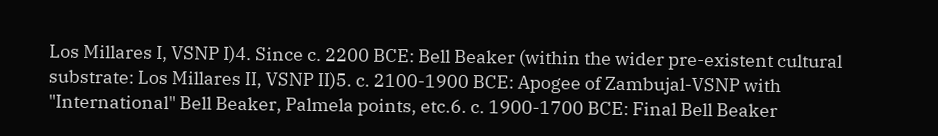Los Millares I, VSNP I)4. Since c. 2200 BCE: Bell Beaker (within the wider pre-existent cultural substrate: Los Millares II, VSNP II)5. c. 2100-1900 BCE: Apogee of Zambujal-VSNP with "International" Bell Beaker, Palmela points, etc.6. c. 1900-1700 BCE: Final Bell Beaker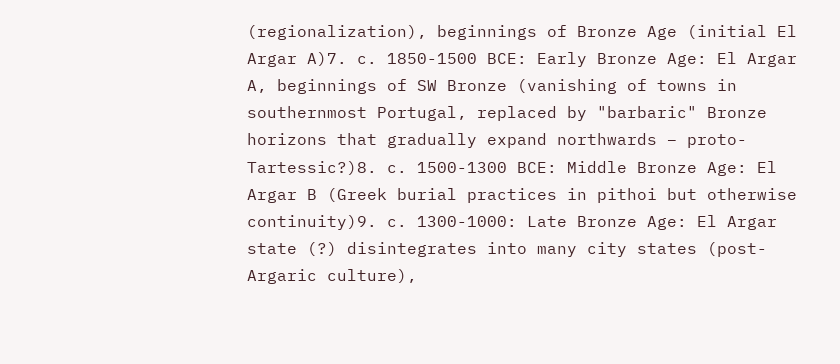(regionalization), beginnings of Bronze Age (initial El Argar A)7. c. 1850-1500 BCE: Early Bronze Age: El Argar A, beginnings of SW Bronze (vanishing of towns in southernmost Portugal, replaced by "barbaric" Bronze horizons that gradually expand northwards – proto-Tartessic?)8. c. 1500-1300 BCE: Middle Bronze Age: El Argar B (Greek burial practices in pithoi but otherwise continuity)9. c. 1300-1000: Late Bronze Age: El Argar state (?) disintegrates into many city states (post-Argaric culture),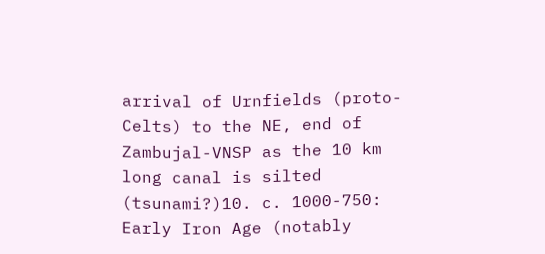arrival of Urnfields (proto-Celts) to the NE, end of Zambujal-VNSP as the 10 km long canal is silted (tsunami?)10. c. 1000-750: Early Iron Age (notably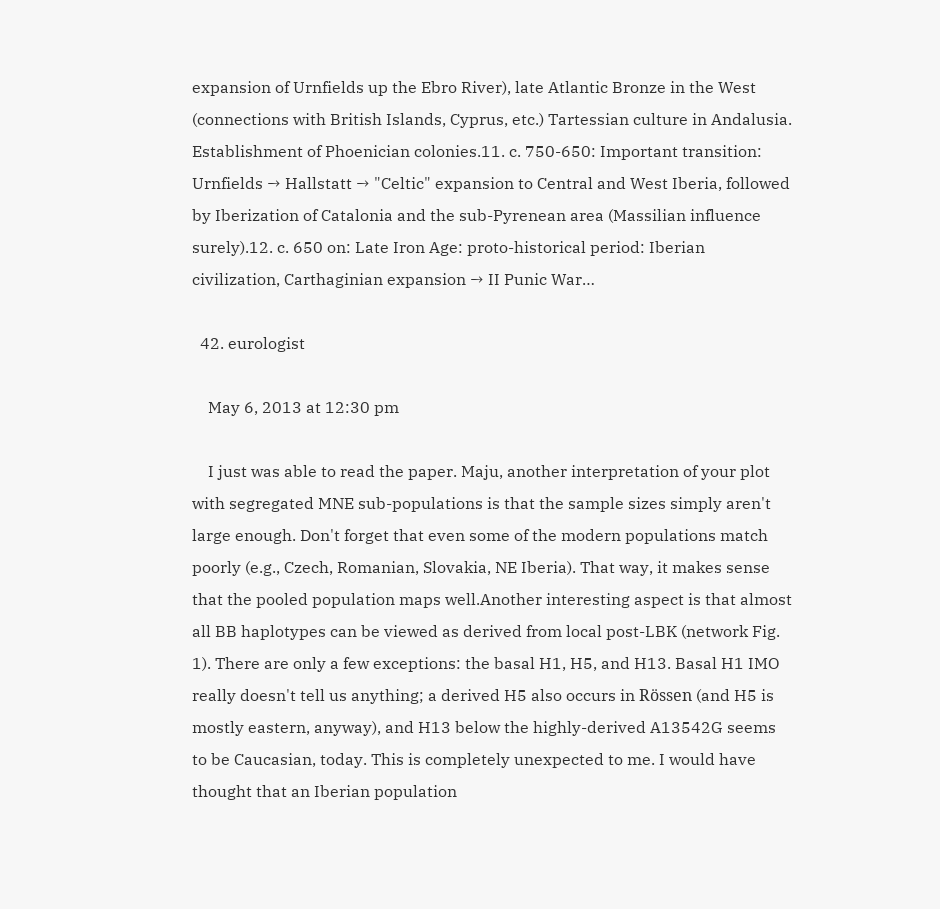expansion of Urnfields up the Ebro River), late Atlantic Bronze in the West (connections with British Islands, Cyprus, etc.) Tartessian culture in Andalusia. Establishment of Phoenician colonies.11. c. 750-650: Important transition: Urnfields → Hallstatt → "Celtic" expansion to Central and West Iberia, followed by Iberization of Catalonia and the sub-Pyrenean area (Massilian influence surely).12. c. 650 on: Late Iron Age: proto-historical period: Iberian civilization, Carthaginian expansion → II Punic War…

  42. eurologist

    May 6, 2013 at 12:30 pm

    I just was able to read the paper. Maju, another interpretation of your plot with segregated MNE sub-populations is that the sample sizes simply aren't large enough. Don't forget that even some of the modern populations match poorly (e.g., Czech, Romanian, Slovakia, NE Iberia). That way, it makes sense that the pooled population maps well.Another interesting aspect is that almost all BB haplotypes can be viewed as derived from local post-LBK (network Fig. 1). There are only a few exceptions: the basal H1, H5, and H13. Basal H1 IMO really doesn't tell us anything; a derived H5 also occurs in Rössen (and H5 is mostly eastern, anyway), and H13 below the highly-derived A13542G seems to be Caucasian, today. This is completely unexpected to me. I would have thought that an Iberian population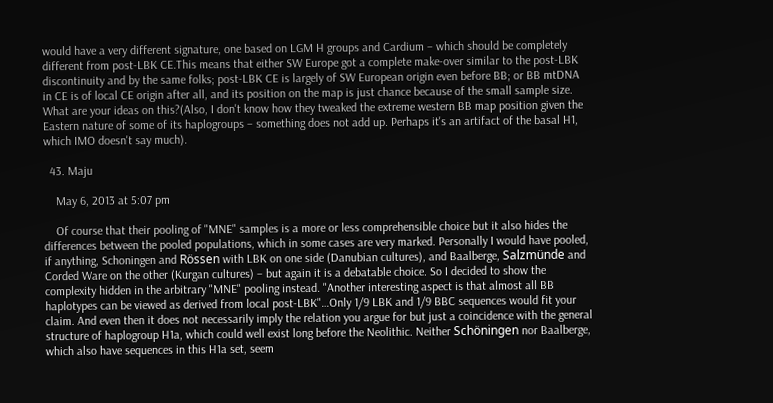would have a very different signature, one based on LGM H groups and Cardium – which should be completely different from post-LBK CE.This means that either SW Europe got a complete make-over similar to the post-LBK discontinuity and by the same folks; post-LBK CE is largely of SW European origin even before BB; or BB mtDNA in CE is of local CE origin after all, and its position on the map is just chance because of the small sample size. What are your ideas on this?(Also, I don't know how they tweaked the extreme western BB map position given the Eastern nature of some of its haplogroups – something does not add up. Perhaps it's an artifact of the basal H1, which IMO doesn't say much).

  43. Maju

    May 6, 2013 at 5:07 pm

    Of course that their pooling of "MNE" samples is a more or less comprehensible choice but it also hides the differences between the pooled populations, which in some cases are very marked. Personally I would have pooled, if anything, Schoningen and Rössen with LBK on one side (Danubian cultures), and Baalberge, Salzmünde and Corded Ware on the other (Kurgan cultures) – but again it is a debatable choice. So I decided to show the complexity hidden in the arbitrary "MNE" pooling instead. "Another interesting aspect is that almost all BB haplotypes can be viewed as derived from local post-LBK"…Only 1/9 LBK and 1/9 BBC sequences would fit your claim. And even then it does not necessarily imply the relation you argue for but just a coincidence with the general structure of haplogroup H1a, which could well exist long before the Neolithic. Neither Schöningen nor Baalberge, which also have sequences in this H1a set, seem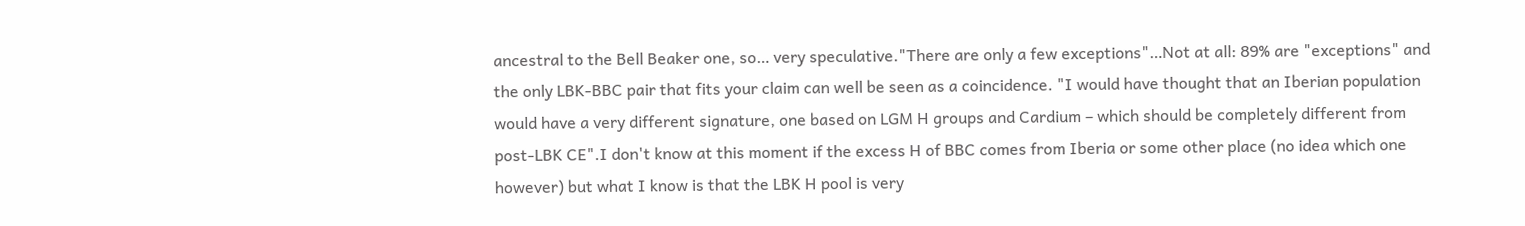ancestral to the Bell Beaker one, so… very speculative."There are only a few exceptions"…Not at all: 89% are "exceptions" and the only LBK-BBC pair that fits your claim can well be seen as a coincidence. "I would have thought that an Iberian population would have a very different signature, one based on LGM H groups and Cardium – which should be completely different from post-LBK CE".I don't know at this moment if the excess H of BBC comes from Iberia or some other place (no idea which one however) but what I know is that the LBK H pool is very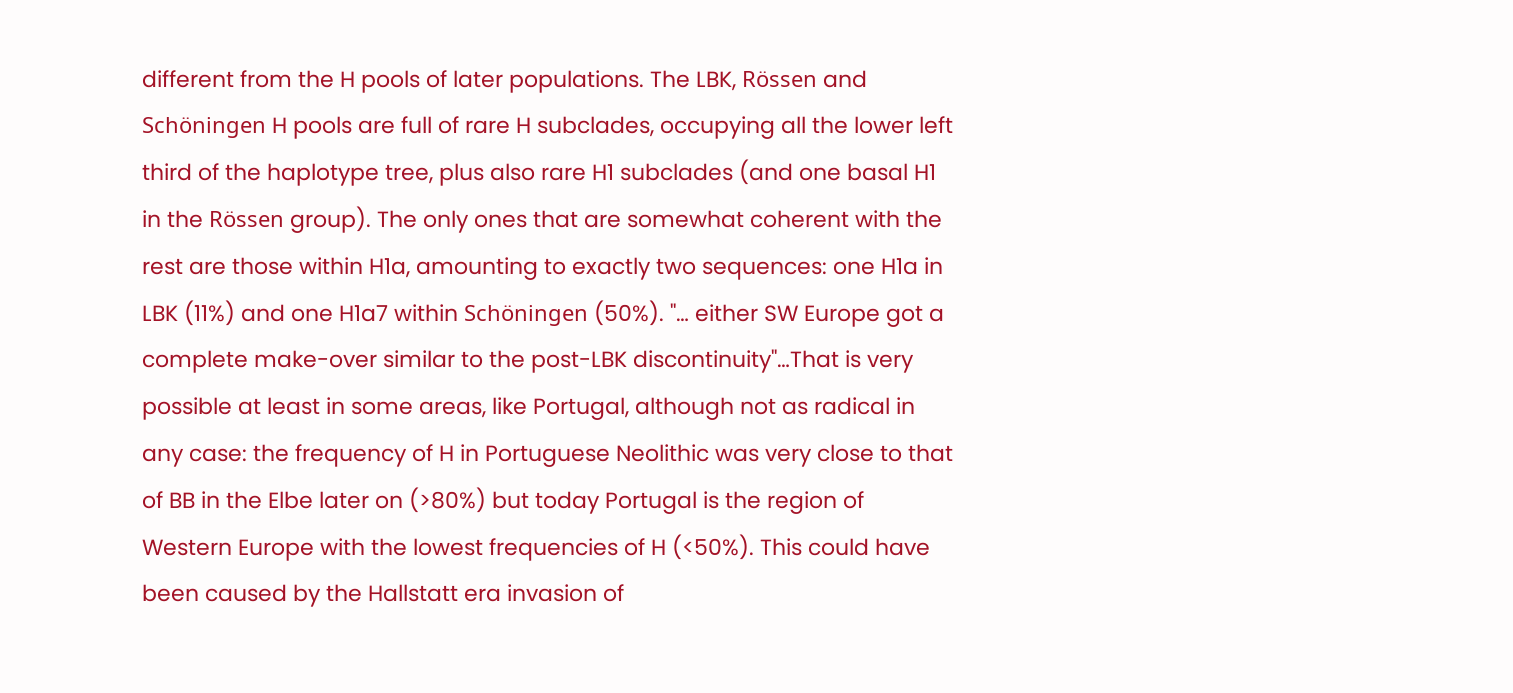different from the H pools of later populations. The LBK, Rössen and Schöningen H pools are full of rare H subclades, occupying all the lower left third of the haplotype tree, plus also rare H1 subclades (and one basal H1 in the Rössen group). The only ones that are somewhat coherent with the rest are those within H1a, amounting to exactly two sequences: one H1a in LBK (11%) and one H1a7 within Schöningen (50%). "… either SW Europe got a complete make-over similar to the post-LBK discontinuity"…That is very possible at least in some areas, like Portugal, although not as radical in any case: the frequency of H in Portuguese Neolithic was very close to that of BB in the Elbe later on (>80%) but today Portugal is the region of Western Europe with the lowest frequencies of H (<50%). This could have been caused by the Hallstatt era invasion of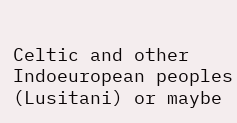Celtic and other Indoeuropean peoples (Lusitani) or maybe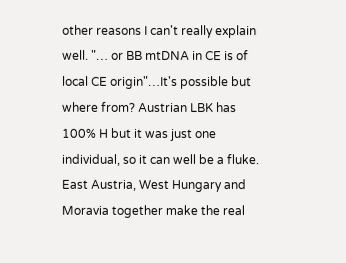other reasons I can't really explain well. "… or BB mtDNA in CE is of local CE origin"…It's possible but where from? Austrian LBK has 100% H but it was just one individual, so it can well be a fluke. East Austria, West Hungary and Moravia together make the real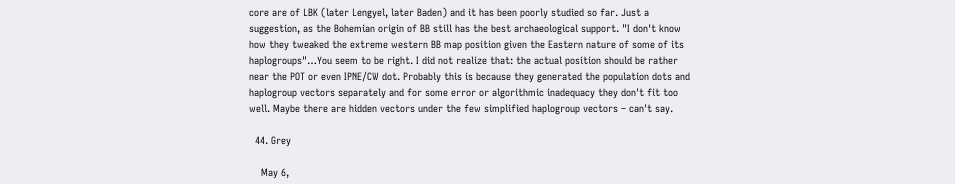core are of LBK (later Lengyel, later Baden) and it has been poorly studied so far. Just a suggestion, as the Bohemian origin of BB still has the best archaeological support. "I don't know how they tweaked the extreme western BB map position given the Eastern nature of some of its haplogroups"…You seem to be right. I did not realize that: the actual position should be rather near the POT or even IPNE/CW dot. Probably this is because they generated the population dots and haplogroup vectors separately and for some error or algorithmic inadequacy they don't fit too well. Maybe there are hidden vectors under the few simplified haplogroup vectors – can't say.

  44. Grey

    May 6,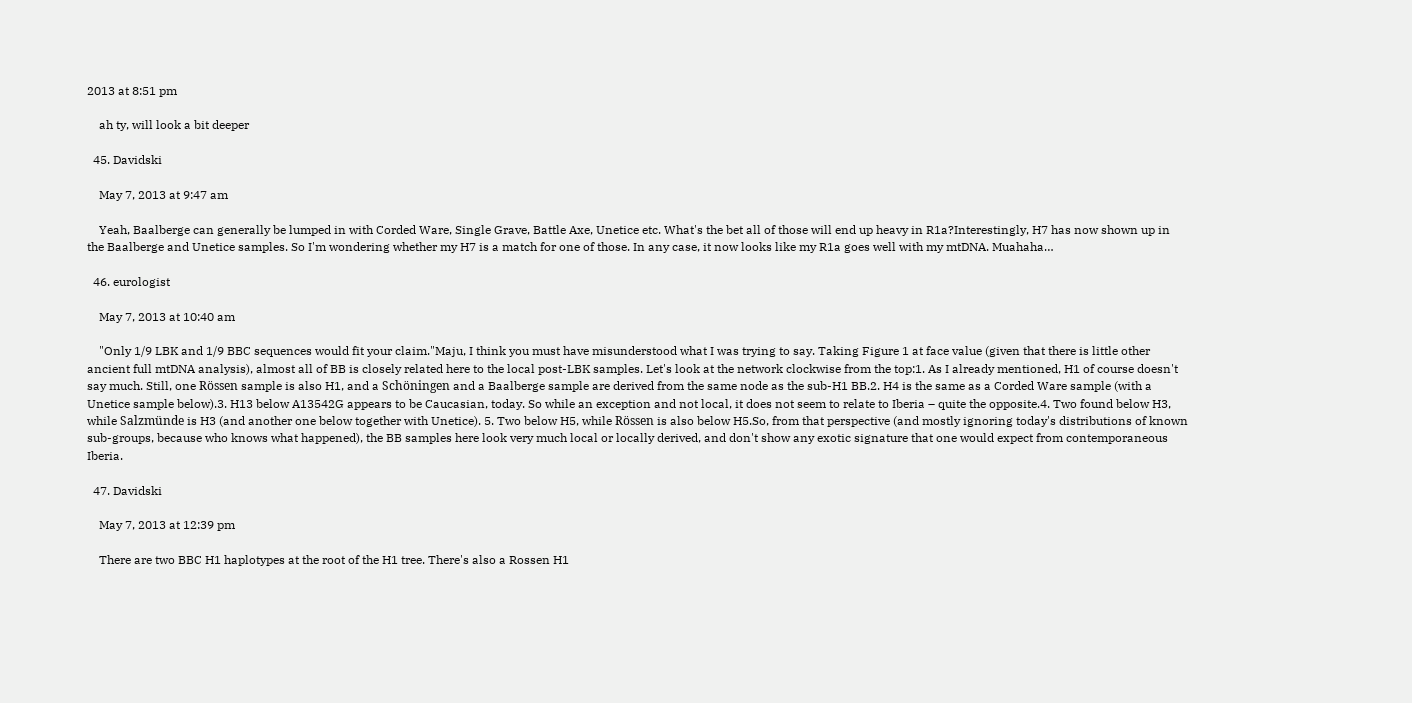2013 at 8:51 pm

    ah ty, will look a bit deeper

  45. Davidski

    May 7, 2013 at 9:47 am

    Yeah, Baalberge can generally be lumped in with Corded Ware, Single Grave, Battle Axe, Unetice etc. What's the bet all of those will end up heavy in R1a?Interestingly, H7 has now shown up in the Baalberge and Unetice samples. So I'm wondering whether my H7 is a match for one of those. In any case, it now looks like my R1a goes well with my mtDNA. Muahaha…

  46. eurologist

    May 7, 2013 at 10:40 am

    "Only 1/9 LBK and 1/9 BBC sequences would fit your claim."Maju, I think you must have misunderstood what I was trying to say. Taking Figure 1 at face value (given that there is little other ancient full mtDNA analysis), almost all of BB is closely related here to the local post-LBK samples. Let's look at the network clockwise from the top:1. As I already mentioned, H1 of course doesn't say much. Still, one Rössen sample is also H1, and a Schöningen and a Baalberge sample are derived from the same node as the sub-H1 BB.2. H4 is the same as a Corded Ware sample (with a Unetice sample below).3. H13 below A13542G appears to be Caucasian, today. So while an exception and not local, it does not seem to relate to Iberia – quite the opposite.4. Two found below H3, while Salzmünde is H3 (and another one below together with Unetice). 5. Two below H5, while Rössen is also below H5.So, from that perspective (and mostly ignoring today's distributions of known sub-groups, because who knows what happened), the BB samples here look very much local or locally derived, and don't show any exotic signature that one would expect from contemporaneous Iberia.

  47. Davidski

    May 7, 2013 at 12:39 pm

    There are two BBC H1 haplotypes at the root of the H1 tree. There's also a Rossen H1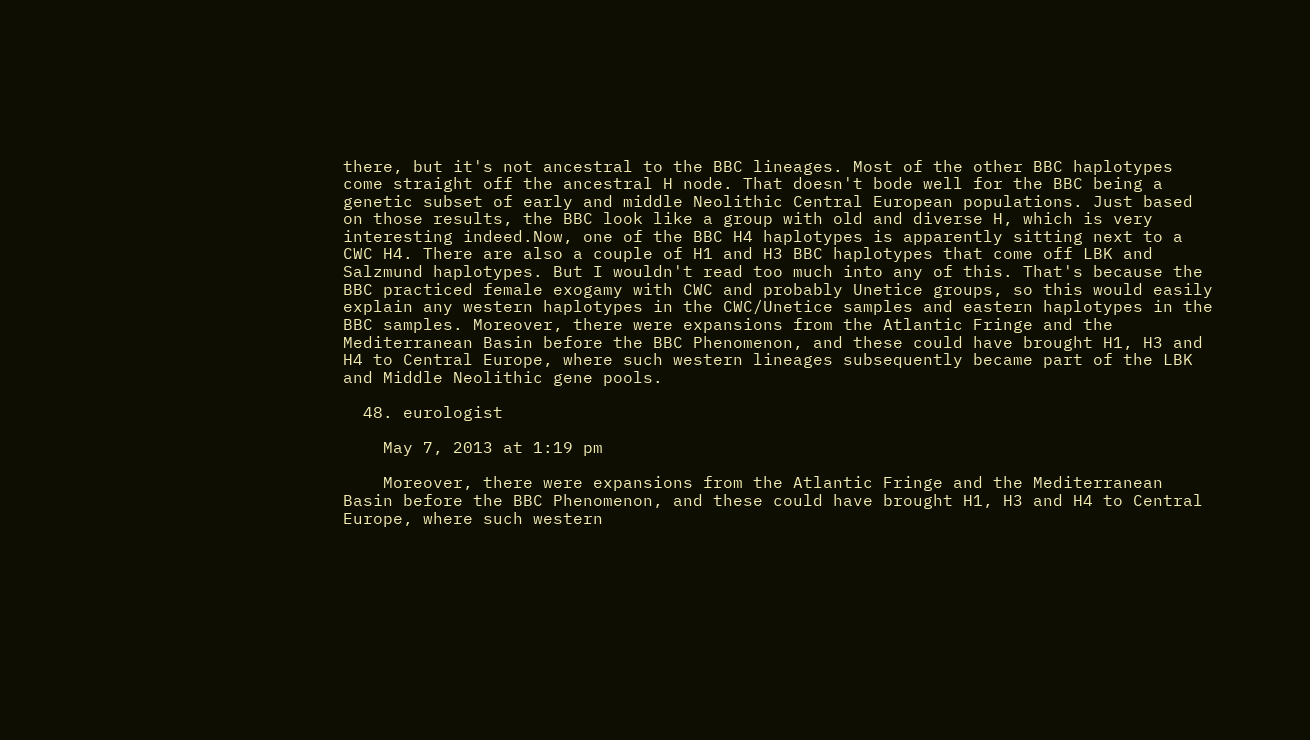there, but it's not ancestral to the BBC lineages. Most of the other BBC haplotypes come straight off the ancestral H node. That doesn't bode well for the BBC being a genetic subset of early and middle Neolithic Central European populations. Just based on those results, the BBC look like a group with old and diverse H, which is very interesting indeed.Now, one of the BBC H4 haplotypes is apparently sitting next to a CWC H4. There are also a couple of H1 and H3 BBC haplotypes that come off LBK and Salzmund haplotypes. But I wouldn't read too much into any of this. That's because the BBC practiced female exogamy with CWC and probably Unetice groups, so this would easily explain any western haplotypes in the CWC/Unetice samples and eastern haplotypes in the BBC samples. Moreover, there were expansions from the Atlantic Fringe and the Mediterranean Basin before the BBC Phenomenon, and these could have brought H1, H3 and H4 to Central Europe, where such western lineages subsequently became part of the LBK and Middle Neolithic gene pools.

  48. eurologist

    May 7, 2013 at 1:19 pm

    Moreover, there were expansions from the Atlantic Fringe and the Mediterranean Basin before the BBC Phenomenon, and these could have brought H1, H3 and H4 to Central Europe, where such western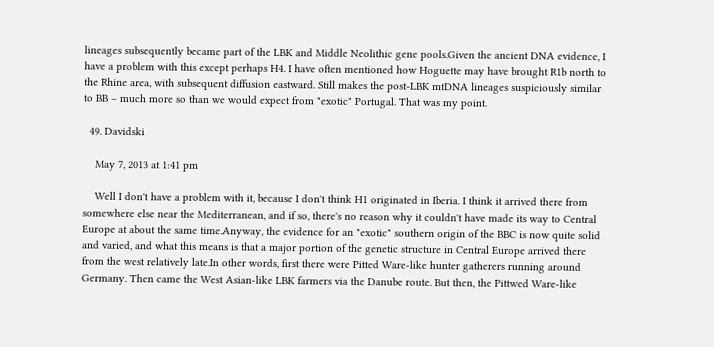lineages subsequently became part of the LBK and Middle Neolithic gene pools.Given the ancient DNA evidence, I have a problem with this except perhaps H4. I have often mentioned how Hoguette may have brought R1b north to the Rhine area, with subsequent diffusion eastward. Still makes the post-LBK mtDNA lineages suspiciously similar to BB – much more so than we would expect from "exotic" Portugal. That was my point.

  49. Davidski

    May 7, 2013 at 1:41 pm

    Well I don't have a problem with it, because I don't think H1 originated in Iberia. I think it arrived there from somewhere else near the Mediterranean, and if so, there's no reason why it couldn't have made its way to Central Europe at about the same time.Anyway, the evidence for an "exotic" southern origin of the BBC is now quite solid and varied, and what this means is that a major portion of the genetic structure in Central Europe arrived there from the west relatively late.In other words, first there were Pitted Ware-like hunter gatherers running around Germany. Then came the West Asian-like LBK farmers via the Danube route. But then, the Pittwed Ware-like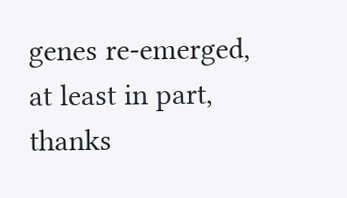genes re-emerged, at least in part, thanks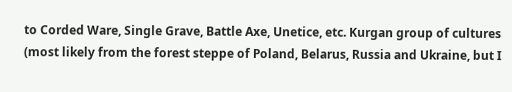to Corded Ware, Single Grave, Battle Axe, Unetice, etc. Kurgan group of cultures (most likely from the forest steppe of Poland, Belarus, Russia and Ukraine, but I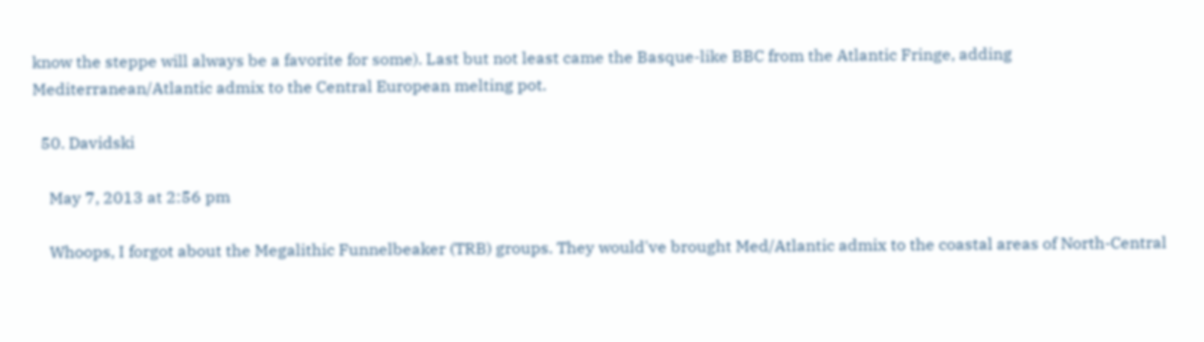know the steppe will always be a favorite for some). Last but not least came the Basque-like BBC from the Atlantic Fringe, adding Mediterranean/Atlantic admix to the Central European melting pot.

  50. Davidski

    May 7, 2013 at 2:56 pm

    Whoops, I forgot about the Megalithic Funnelbeaker (TRB) groups. They would've brought Med/Atlantic admix to the coastal areas of North-Central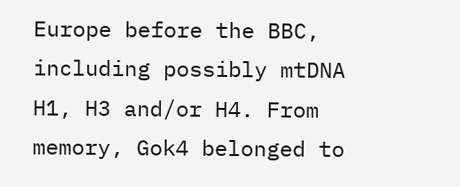Europe before the BBC, including possibly mtDNA H1, H3 and/or H4. From memory, Gok4 belonged to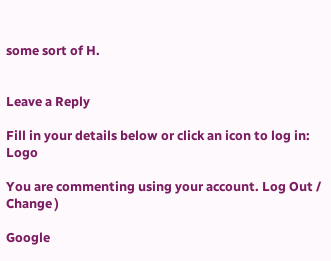some sort of H.


Leave a Reply

Fill in your details below or click an icon to log in: Logo

You are commenting using your account. Log Out /  Change )

Google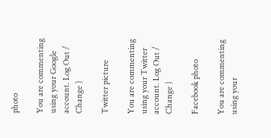photo

You are commenting using your Google account. Log Out /  Change )

Twitter picture

You are commenting using your Twitter account. Log Out /  Change )

Facebook photo

You are commenting using your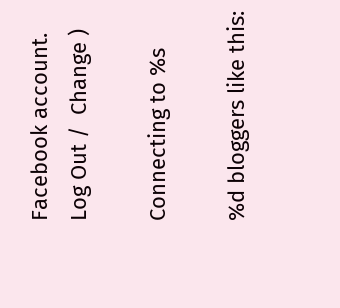Facebook account. Log Out /  Change )

Connecting to %s

%d bloggers like this: